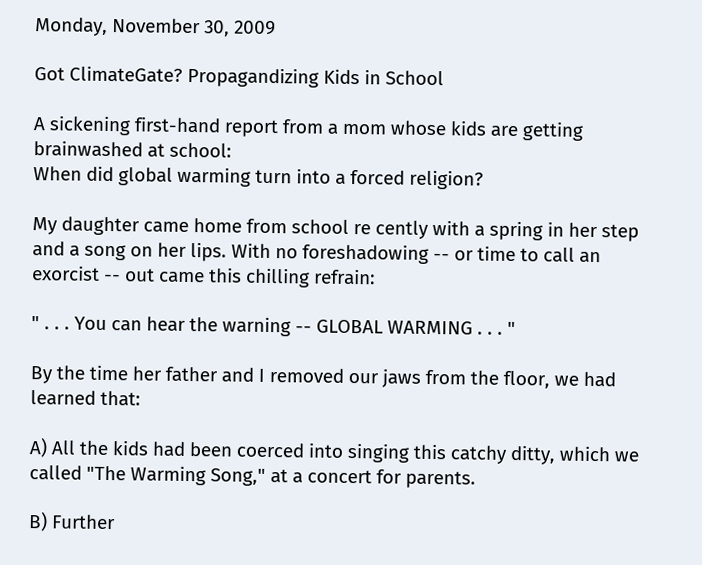Monday, November 30, 2009

Got ClimateGate? Propagandizing Kids in School

A sickening first-hand report from a mom whose kids are getting brainwashed at school:
When did global warming turn into a forced religion?

My daughter came home from school re cently with a spring in her step and a song on her lips. With no foreshadowing -- or time to call an exorcist -- out came this chilling refrain:

" . . . You can hear the warning -- GLOBAL WARMING . . . "

By the time her father and I removed our jaws from the floor, we had learned that:

A) All the kids had been coerced into singing this catchy ditty, which we called "The Warming Song," at a concert for parents.

B) Further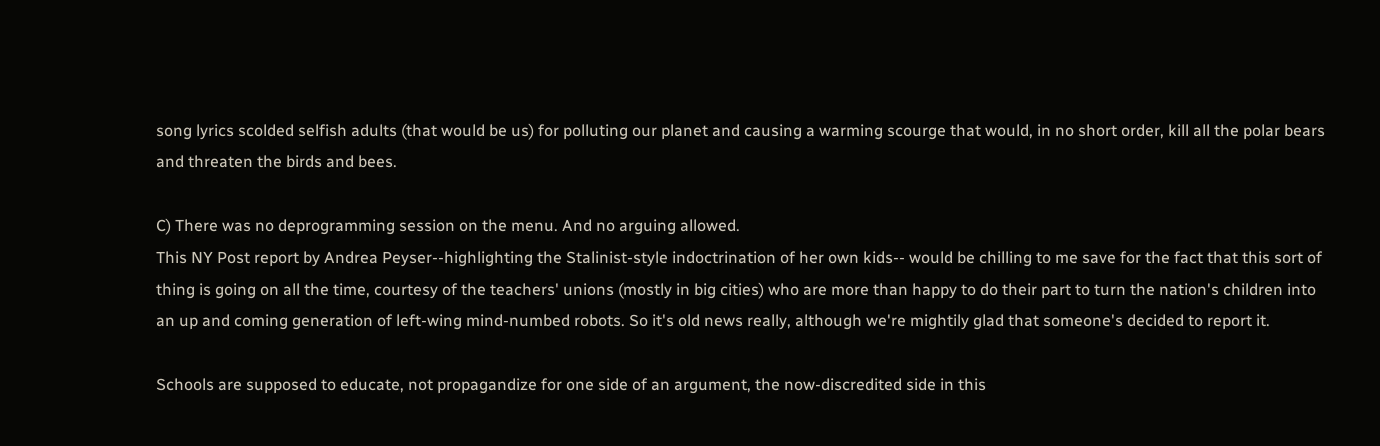song lyrics scolded selfish adults (that would be us) for polluting our planet and causing a warming scourge that would, in no short order, kill all the polar bears and threaten the birds and bees.

C) There was no deprogramming session on the menu. And no arguing allowed.
This NY Post report by Andrea Peyser--highlighting the Stalinist-style indoctrination of her own kids-- would be chilling to me save for the fact that this sort of thing is going on all the time, courtesy of the teachers' unions (mostly in big cities) who are more than happy to do their part to turn the nation's children into an up and coming generation of left-wing mind-numbed robots. So it's old news really, although we're mightily glad that someone's decided to report it.

Schools are supposed to educate, not propagandize for one side of an argument, the now-discredited side in this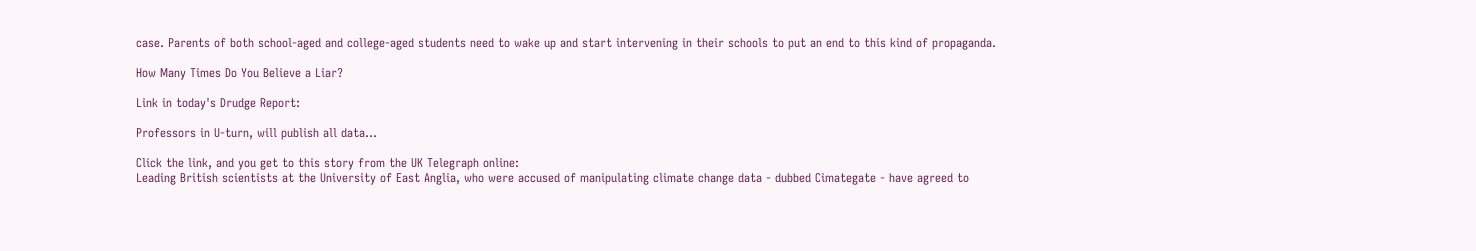case. Parents of both school-aged and college-aged students need to wake up and start intervening in their schools to put an end to this kind of propaganda.

How Many Times Do You Believe a Liar?

Link in today's Drudge Report:

Professors in U-turn, will publish all data...

Click the link, and you get to this story from the UK Telegraph online:
Leading British scientists at the University of East Anglia, who were accused of manipulating climate change data - dubbed Cimategate - have agreed to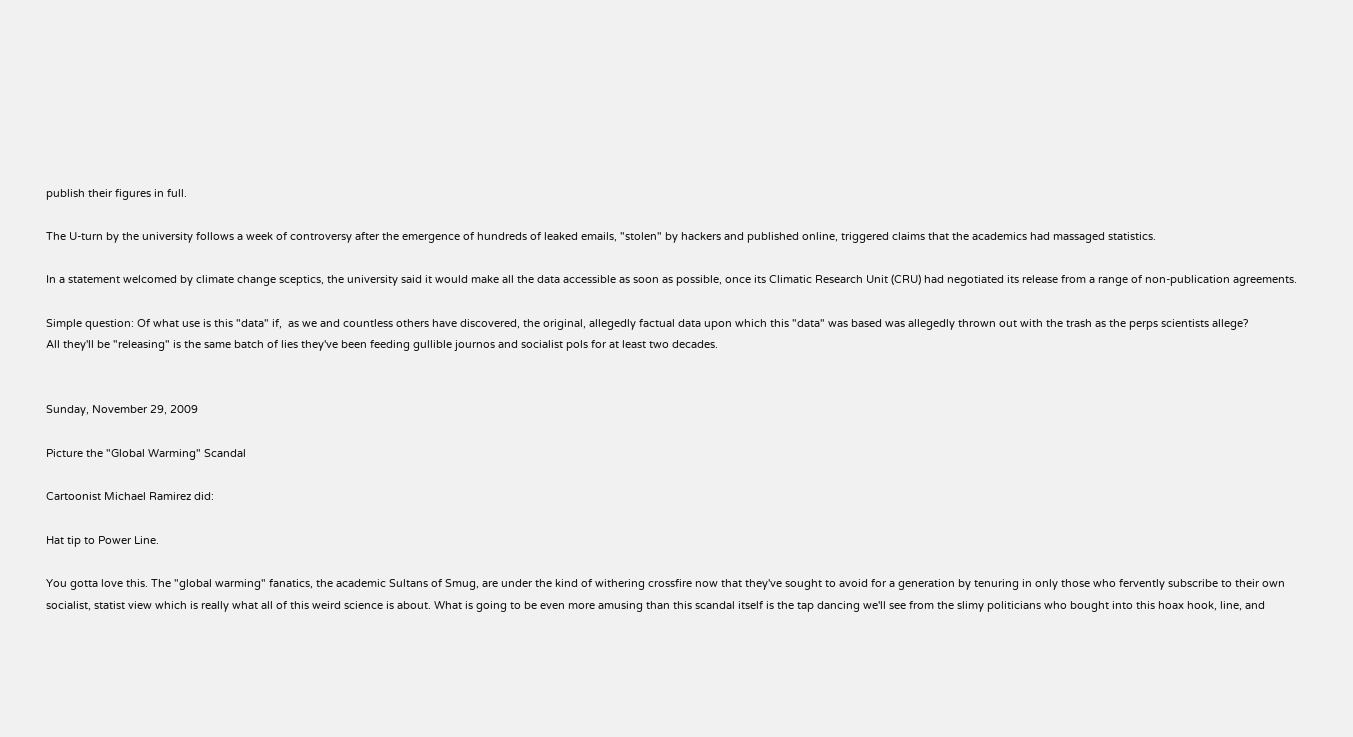publish their figures in full.

The U-turn by the university follows a week of controversy after the emergence of hundreds of leaked emails, "stolen" by hackers and published online, triggered claims that the academics had massaged statistics.

In a statement welcomed by climate change sceptics, the university said it would make all the data accessible as soon as possible, once its Climatic Research Unit (CRU) had negotiated its release from a range of non-publication agreements.

Simple question: Of what use is this "data" if,  as we and countless others have discovered, the original, allegedly factual data upon which this "data" was based was allegedly thrown out with the trash as the perps scientists allege?
All they'll be "releasing" is the same batch of lies they've been feeding gullible journos and socialist pols for at least two decades.


Sunday, November 29, 2009

Picture the "Global Warming" Scandal

Cartoonist Michael Ramirez did:

Hat tip to Power Line.

You gotta love this. The "global warming" fanatics, the academic Sultans of Smug, are under the kind of withering crossfire now that they've sought to avoid for a generation by tenuring in only those who fervently subscribe to their own socialist, statist view which is really what all of this weird science is about. What is going to be even more amusing than this scandal itself is the tap dancing we'll see from the slimy politicians who bought into this hoax hook, line, and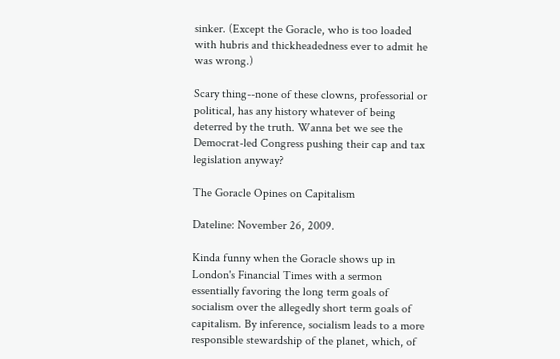sinker. (Except the Goracle, who is too loaded with hubris and thickheadedness ever to admit he was wrong.)

Scary thing--none of these clowns, professorial or political, has any history whatever of being deterred by the truth. Wanna bet we see the Democrat-led Congress pushing their cap and tax legislation anyway?

The Goracle Opines on Capitalism

Dateline: November 26, 2009.

Kinda funny when the Goracle shows up in London's Financial Times with a sermon essentially favoring the long term goals of socialism over the allegedly short term goals of capitalism. By inference, socialism leads to a more responsible stewardship of the planet, which, of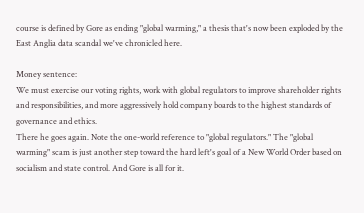course is defined by Gore as ending "global warming," a thesis that's now been exploded by the East Anglia data scandal we've chronicled here.

Money sentence:
We must exercise our voting rights, work with global regulators to improve shareholder rights and responsibilities, and more aggressively hold company boards to the highest standards of governance and ethics.
There he goes again. Note the one-world reference to "global regulators." The "global warming" scam is just another step toward the hard left's goal of a New World Order based on socialism and state control. And Gore is all for it.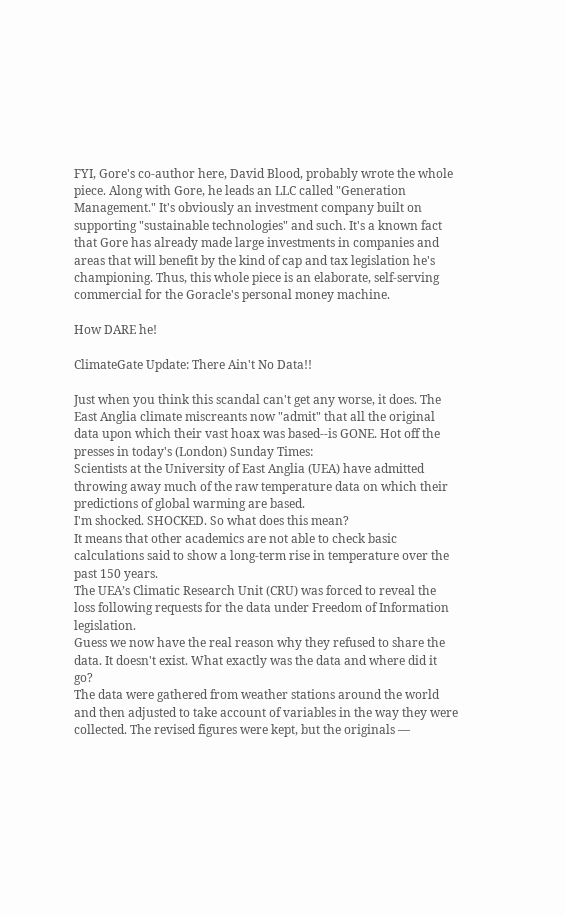FYI, Gore's co-author here, David Blood, probably wrote the whole piece. Along with Gore, he leads an LLC called "Generation Management." It's obviously an investment company built on supporting "sustainable technologies" and such. It's a known fact that Gore has already made large investments in companies and areas that will benefit by the kind of cap and tax legislation he's championing. Thus, this whole piece is an elaborate, self-serving commercial for the Goracle's personal money machine.

How DARE he!

ClimateGate Update: There Ain't No Data!!

Just when you think this scandal can't get any worse, it does. The East Anglia climate miscreants now "admit" that all the original data upon which their vast hoax was based--is GONE. Hot off the presses in today's (London) Sunday Times:
Scientists at the University of East Anglia (UEA) have admitted throwing away much of the raw temperature data on which their predictions of global warming are based.
I'm shocked. SHOCKED. So what does this mean?
It means that other academics are not able to check basic calculations said to show a long-term rise in temperature over the past 150 years.
The UEA’s Climatic Research Unit (CRU) was forced to reveal the loss following requests for the data under Freedom of Information legislation.
Guess we now have the real reason why they refused to share the data. It doesn't exist. What exactly was the data and where did it go?
The data were gathered from weather stations around the world and then adjusted to take account of variables in the way they were collected. The revised figures were kept, but the originals —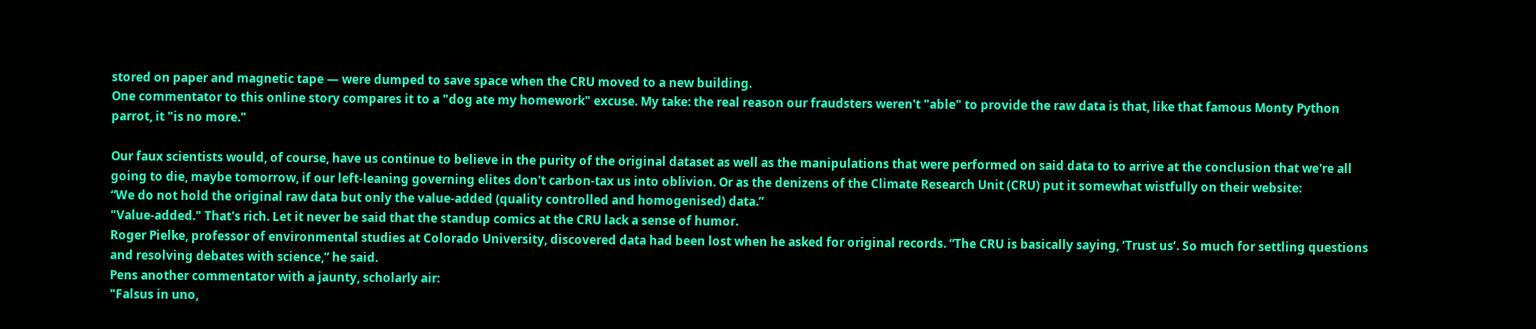stored on paper and magnetic tape — were dumped to save space when the CRU moved to a new building.
One commentator to this online story compares it to a "dog ate my homework" excuse. My take: the real reason our fraudsters weren't "able" to provide the raw data is that, like that famous Monty Python parrot, it "is no more."

Our faux scientists would, of course, have us continue to believe in the purity of the original dataset as well as the manipulations that were performed on said data to to arrive at the conclusion that we're all going to die, maybe tomorrow, if our left-leaning governing elites don't carbon-tax us into oblivion. Or as the denizens of the Climate Research Unit (CRU) put it somewhat wistfully on their website:
“We do not hold the original raw data but only the value-added (quality controlled and homogenised) data.”
"Value-added." That's rich. Let it never be said that the standup comics at the CRU lack a sense of humor.
Roger Pielke, professor of environmental studies at Colorado University, discovered data had been lost when he asked for original records. “The CRU is basically saying, ‘Trust us’. So much for settling questions and resolving debates with science,” he said.
Pens another commentator with a jaunty, scholarly air:
"Falsus in uno,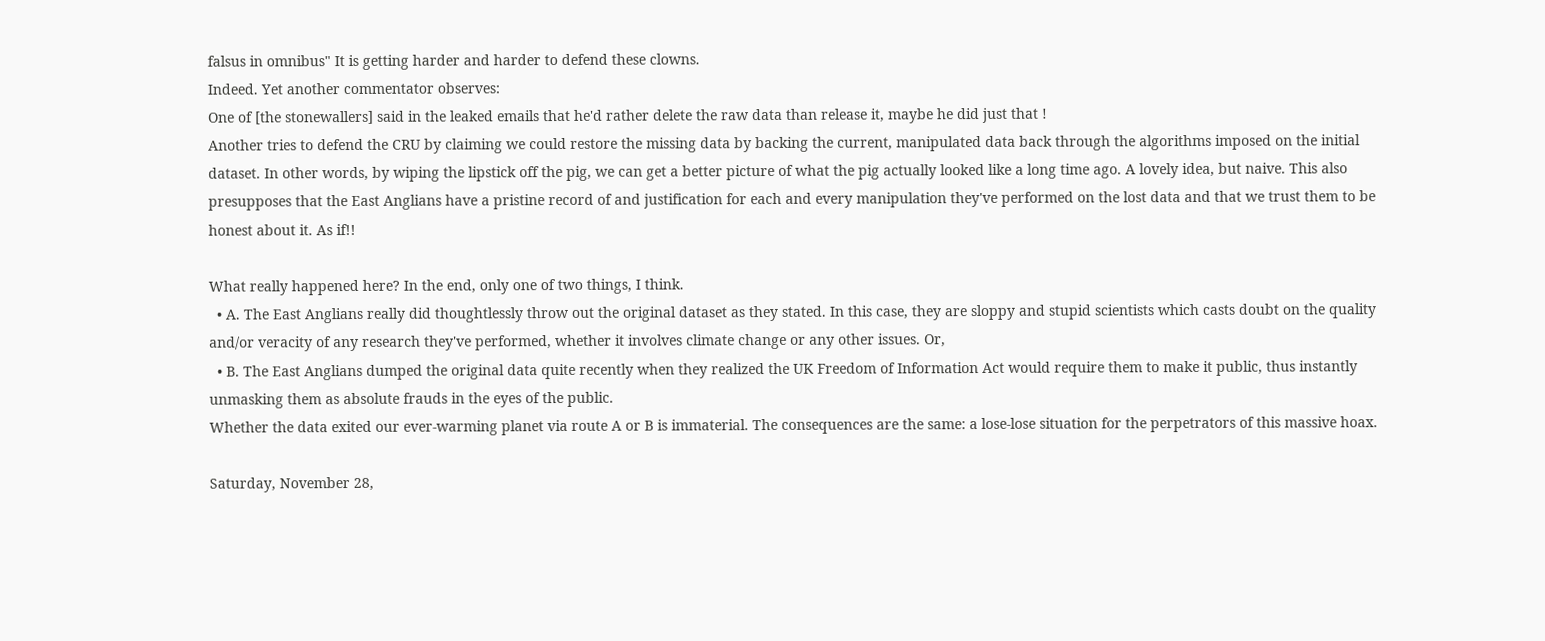falsus in omnibus" It is getting harder and harder to defend these clowns.
Indeed. Yet another commentator observes:
One of [the stonewallers] said in the leaked emails that he'd rather delete the raw data than release it, maybe he did just that !
Another tries to defend the CRU by claiming we could restore the missing data by backing the current, manipulated data back through the algorithms imposed on the initial dataset. In other words, by wiping the lipstick off the pig, we can get a better picture of what the pig actually looked like a long time ago. A lovely idea, but naive. This also presupposes that the East Anglians have a pristine record of and justification for each and every manipulation they've performed on the lost data and that we trust them to be honest about it. As if!!

What really happened here? In the end, only one of two things, I think.
  • A. The East Anglians really did thoughtlessly throw out the original dataset as they stated. In this case, they are sloppy and stupid scientists which casts doubt on the quality and/or veracity of any research they've performed, whether it involves climate change or any other issues. Or,
  • B. The East Anglians dumped the original data quite recently when they realized the UK Freedom of Information Act would require them to make it public, thus instantly unmasking them as absolute frauds in the eyes of the public.
Whether the data exited our ever-warming planet via route A or B is immaterial. The consequences are the same: a lose-lose situation for the perpetrators of this massive hoax.

Saturday, November 28,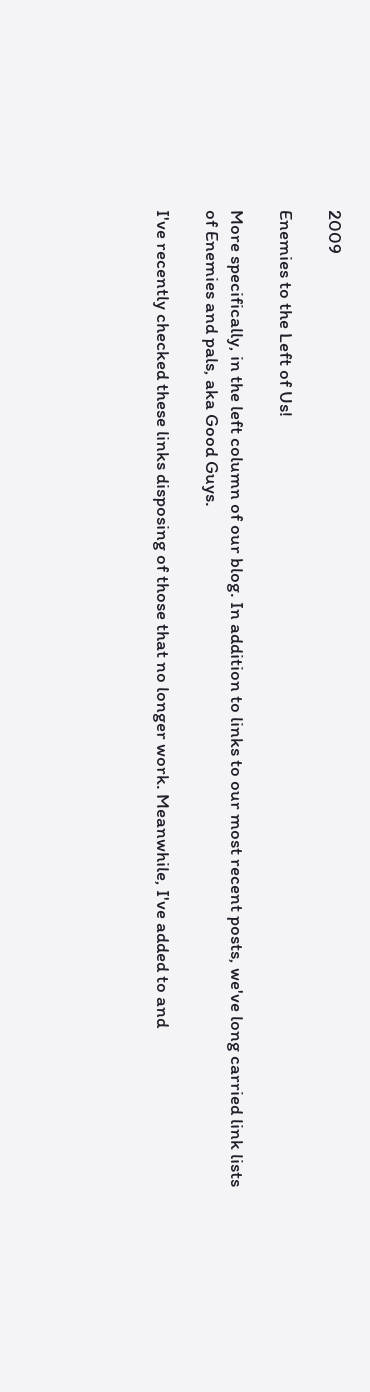2009

Enemies to the Left of Us!

More specifically, in the left column of our blog. In addition to links to our most recent posts, we've long carried link lists of Enemies and pals, aka Good Guys.

I've recently checked these links disposing of those that no longer work. Meanwhile, I've added to and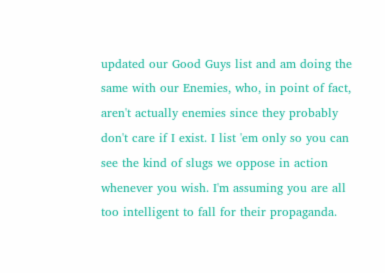updated our Good Guys list and am doing the same with our Enemies, who, in point of fact, aren't actually enemies since they probably don't care if I exist. I list 'em only so you can see the kind of slugs we oppose in action whenever you wish. I'm assuming you are all too intelligent to fall for their propaganda.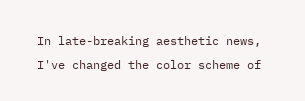In late-breaking aesthetic news, I've changed the color scheme of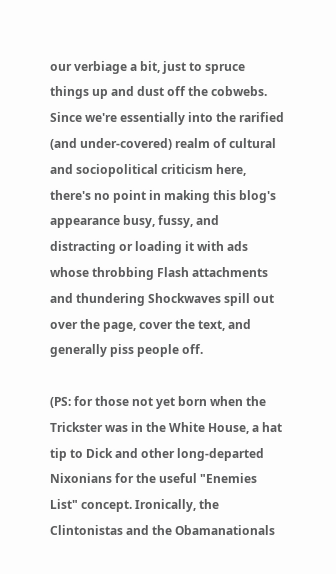our verbiage a bit, just to spruce things up and dust off the cobwebs. Since we're essentially into the rarified (and under-covered) realm of cultural and sociopolitical criticism here, there's no point in making this blog's appearance busy, fussy, and distracting or loading it with ads whose throbbing Flash attachments and thundering Shockwaves spill out over the page, cover the text, and generally piss people off.

(PS: for those not yet born when the Trickster was in the White House, a hat tip to Dick and other long-departed Nixonians for the useful "Enemies List" concept. Ironically, the Clintonistas and the Obamanationals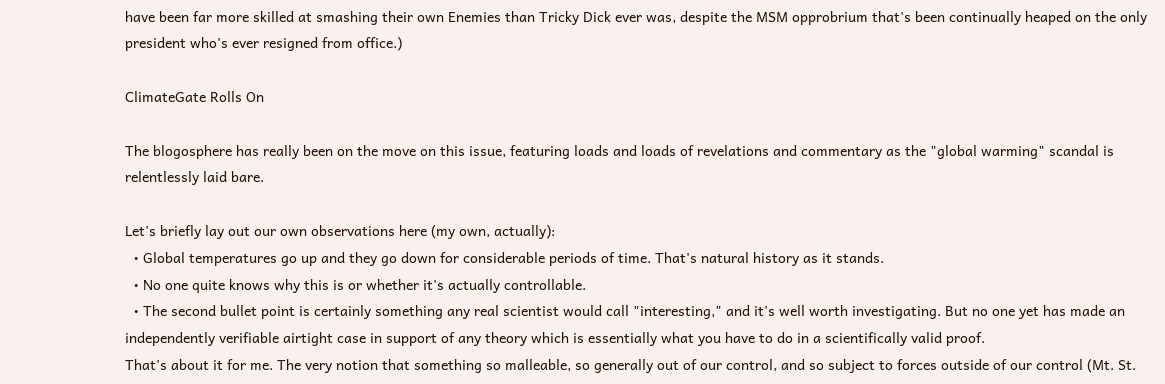have been far more skilled at smashing their own Enemies than Tricky Dick ever was, despite the MSM opprobrium that's been continually heaped on the only president who's ever resigned from office.)

ClimateGate Rolls On

The blogosphere has really been on the move on this issue, featuring loads and loads of revelations and commentary as the "global warming" scandal is relentlessly laid bare.

Let's briefly lay out our own observations here (my own, actually):
  • Global temperatures go up and they go down for considerable periods of time. That's natural history as it stands.
  • No one quite knows why this is or whether it's actually controllable.
  • The second bullet point is certainly something any real scientist would call "interesting," and it's well worth investigating. But no one yet has made an independently verifiable airtight case in support of any theory which is essentially what you have to do in a scientifically valid proof.
That's about it for me. The very notion that something so malleable, so generally out of our control, and so subject to forces outside of our control (Mt. St.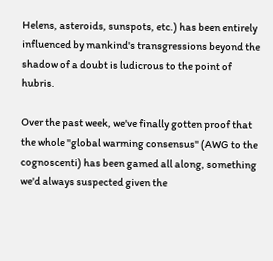Helens, asteroids, sunspots, etc.) has been entirely influenced by mankind's transgressions beyond the shadow of a doubt is ludicrous to the point of hubris.

Over the past week, we've finally gotten proof that the whole "global warming consensus" (AWG to the cognoscenti) has been gamed all along, something we'd always suspected given the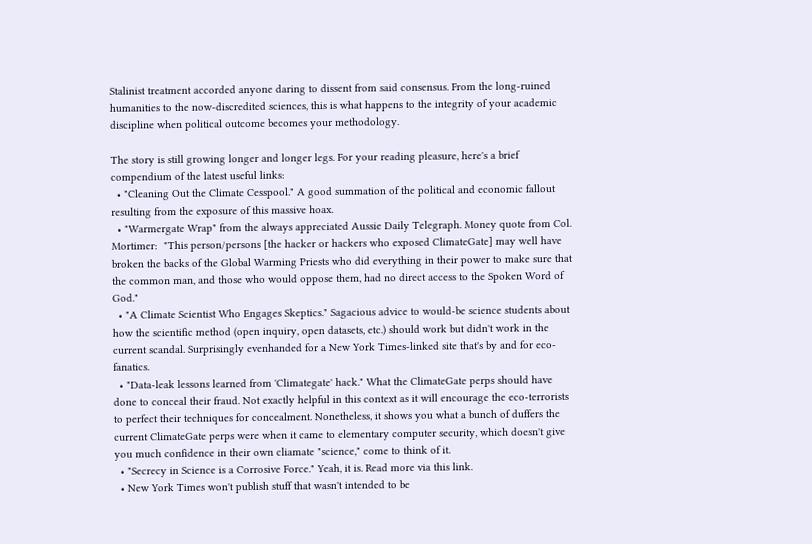Stalinist treatment accorded anyone daring to dissent from said consensus. From the long-ruined humanities to the now-discredited sciences, this is what happens to the integrity of your academic discipline when political outcome becomes your methodology.

The story is still growing longer and longer legs. For your reading pleasure, here's a brief compendium of the latest useful links:
  • "Cleaning Out the Climate Cesspool." A good summation of the political and economic fallout resulting from the exposure of this massive hoax.
  • "Warmergate Wrap" from the always appreciated Aussie Daily Telegraph. Money quote from Col. Mortimer:  "This person/persons [the hacker or hackers who exposed ClimateGate] may well have broken the backs of the Global Warming Priests who did everything in their power to make sure that the common man, and those who would oppose them, had no direct access to the Spoken Word of God."
  • "A Climate Scientist Who Engages Skeptics." Sagacious advice to would-be science students about how the scientific method (open inquiry, open datasets, etc.) should work but didn't work in the current scandal. Surprisingly evenhanded for a New York Times-linked site that's by and for eco-fanatics.
  • "Data-leak lessons learned from 'Climategate' hack." What the ClimateGate perps should have done to conceal their fraud. Not exactly helpful in this context as it will encourage the eco-terrorists to perfect their techniques for concealment. Nonetheless, it shows you what a bunch of duffers the current ClimateGate perps were when it came to elementary computer security, which doesn't give you much confidence in their own cliamate "science," come to think of it.
  • "Secrecy in Science is a Corrosive Force." Yeah, it is. Read more via this link.
  • New York Times won't publish stuff that wasn't intended to be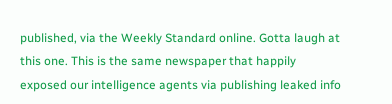published, via the Weekly Standard online. Gotta laugh at this one. This is the same newspaper that happily exposed our intelligence agents via publishing leaked info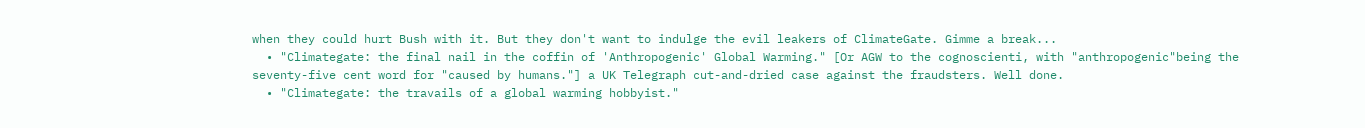when they could hurt Bush with it. But they don't want to indulge the evil leakers of ClimateGate. Gimme a break...
  • "Climategate: the final nail in the coffin of 'Anthropogenic' Global Warming." [Or AGW to the cognoscienti, with "anthropogenic"being the seventy-five cent word for "caused by humans."] a UK Telegraph cut-and-dried case against the fraudsters. Well done.
  • "Climategate: the travails of a global warming hobbyist."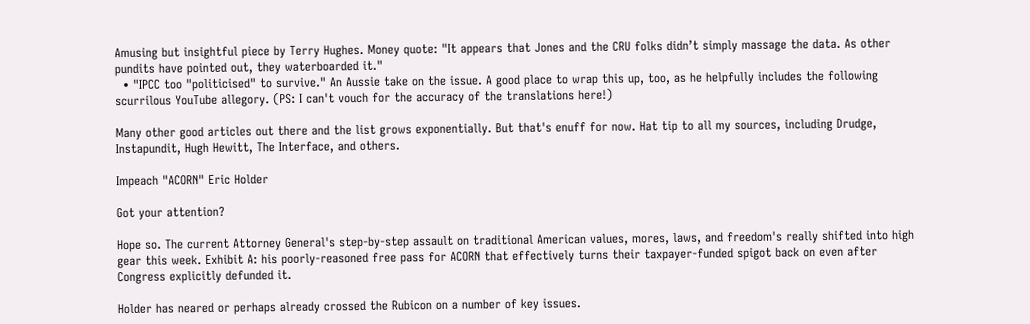Amusing but insightful piece by Terry Hughes. Money quote: "It appears that Jones and the CRU folks didn’t simply massage the data. As other pundits have pointed out, they waterboarded it."
  • "IPCC too "politicised" to survive." An Aussie take on the issue. A good place to wrap this up, too, as he helpfully includes the following scurrilous YouTube allegory. (PS: I can't vouch for the accuracy of the translations here!)

Many other good articles out there and the list grows exponentially. But that's enuff for now. Hat tip to all my sources, including Drudge, Instapundit, Hugh Hewitt, The Interface, and others.

Impeach "ACORN" Eric Holder

Got your attention?

Hope so. The current Attorney General's step-by-step assault on traditional American values, mores, laws, and freedom's really shifted into high gear this week. Exhibit A: his poorly-reasoned free pass for ACORN that effectively turns their taxpayer-funded spigot back on even after Congress explicitly defunded it.

Holder has neared or perhaps already crossed the Rubicon on a number of key issues.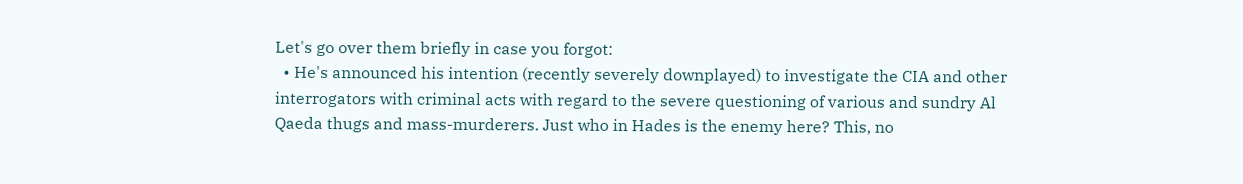Let's go over them briefly in case you forgot:
  • He's announced his intention (recently severely downplayed) to investigate the CIA and other interrogators with criminal acts with regard to the severe questioning of various and sundry Al Qaeda thugs and mass-murderers. Just who in Hades is the enemy here? This, no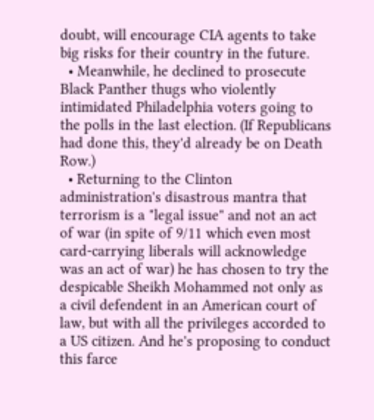doubt, will encourage CIA agents to take big risks for their country in the future.
  • Meanwhile, he declined to prosecute Black Panther thugs who violently intimidated Philadelphia voters going to the polls in the last election. (If Republicans had done this, they'd already be on Death Row.)
  • Returning to the Clinton administration's disastrous mantra that terrorism is a "legal issue" and not an act of war (in spite of 9/11 which even most card-carrying liberals will acknowledge was an act of war) he has chosen to try the despicable Sheikh Mohammed not only as a civil defendent in an American court of law, but with all the privileges accorded to a US citizen. And he's proposing to conduct this farce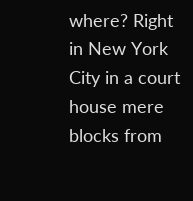where? Right in New York City in a court house mere blocks from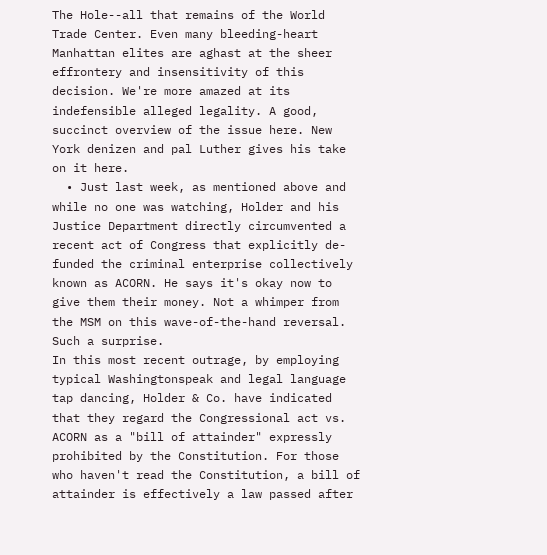The Hole--all that remains of the World Trade Center. Even many bleeding-heart Manhattan elites are aghast at the sheer effrontery and insensitivity of this decision. We're more amazed at its indefensible alleged legality. A good, succinct overview of the issue here. New York denizen and pal Luther gives his take on it here.
  • Just last week, as mentioned above and while no one was watching, Holder and his Justice Department directly circumvented a recent act of Congress that explicitly de-funded the criminal enterprise collectively known as ACORN. He says it's okay now to give them their money. Not a whimper from the MSM on this wave-of-the-hand reversal. Such a surprise.
In this most recent outrage, by employing typical Washingtonspeak and legal language tap dancing, Holder & Co. have indicated that they regard the Congressional act vs. ACORN as a "bill of attainder" expressly prohibited by the Constitution. For those who haven't read the Constitution, a bill of attainder is effectively a law passed after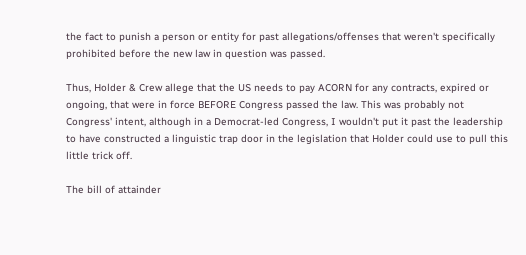the fact to punish a person or entity for past allegations/offenses that weren't specifically prohibited before the new law in question was passed.

Thus, Holder & Crew allege that the US needs to pay ACORN for any contracts, expired or ongoing, that were in force BEFORE Congress passed the law. This was probably not Congress' intent, although in a Democrat-led Congress, I wouldn't put it past the leadership to have constructed a linguistic trap door in the legislation that Holder could use to pull this little trick off.

The bill of attainder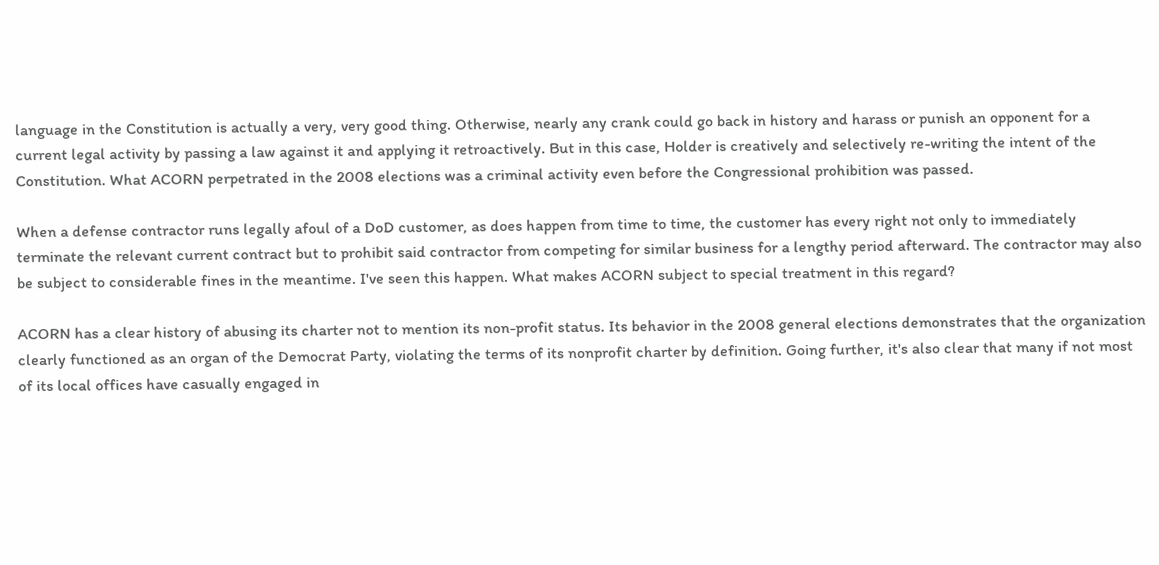language in the Constitution is actually a very, very good thing. Otherwise, nearly any crank could go back in history and harass or punish an opponent for a current legal activity by passing a law against it and applying it retroactively. But in this case, Holder is creatively and selectively re-writing the intent of the Constitution. What ACORN perpetrated in the 2008 elections was a criminal activity even before the Congressional prohibition was passed.

When a defense contractor runs legally afoul of a DoD customer, as does happen from time to time, the customer has every right not only to immediately terminate the relevant current contract but to prohibit said contractor from competing for similar business for a lengthy period afterward. The contractor may also be subject to considerable fines in the meantime. I've seen this happen. What makes ACORN subject to special treatment in this regard?

ACORN has a clear history of abusing its charter not to mention its non-profit status. Its behavior in the 2008 general elections demonstrates that the organization clearly functioned as an organ of the Democrat Party, violating the terms of its nonprofit charter by definition. Going further, it's also clear that many if not most of its local offices have casually engaged in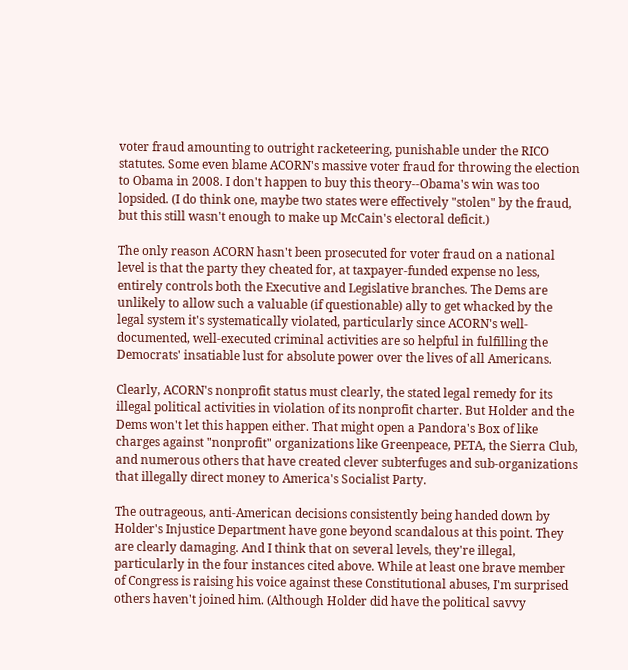voter fraud amounting to outright racketeering, punishable under the RICO statutes. Some even blame ACORN's massive voter fraud for throwing the election to Obama in 2008. I don't happen to buy this theory--Obama's win was too lopsided. (I do think one, maybe two states were effectively "stolen" by the fraud, but this still wasn't enough to make up McCain's electoral deficit.)

The only reason ACORN hasn't been prosecuted for voter fraud on a national level is that the party they cheated for, at taxpayer-funded expense no less, entirely controls both the Executive and Legislative branches. The Dems are unlikely to allow such a valuable (if questionable) ally to get whacked by the legal system it's systematically violated, particularly since ACORN's well-documented, well-executed criminal activities are so helpful in fulfilling the Democrats' insatiable lust for absolute power over the lives of all Americans.

Clearly, ACORN's nonprofit status must clearly, the stated legal remedy for its illegal political activities in violation of its nonprofit charter. But Holder and the Dems won't let this happen either. That might open a Pandora's Box of like charges against "nonprofit" organizations like Greenpeace, PETA, the Sierra Club, and numerous others that have created clever subterfuges and sub-organizations that illegally direct money to America's Socialist Party.

The outrageous, anti-American decisions consistently being handed down by Holder's Injustice Department have gone beyond scandalous at this point. They are clearly damaging. And I think that on several levels, they're illegal, particularly in the four instances cited above. While at least one brave member of Congress is raising his voice against these Constitutional abuses, I'm surprised others haven't joined him. (Although Holder did have the political savvy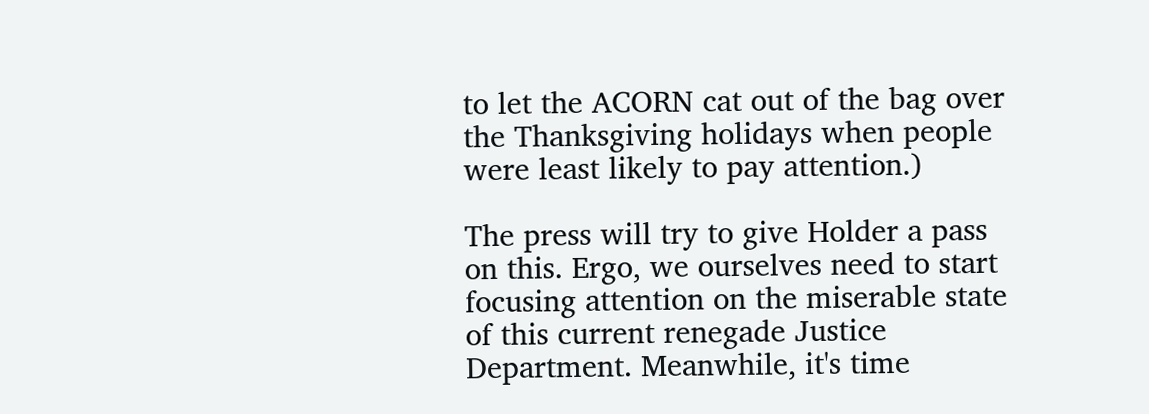to let the ACORN cat out of the bag over the Thanksgiving holidays when people were least likely to pay attention.)

The press will try to give Holder a pass on this. Ergo, we ourselves need to start focusing attention on the miserable state of this current renegade Justice Department. Meanwhile, it's time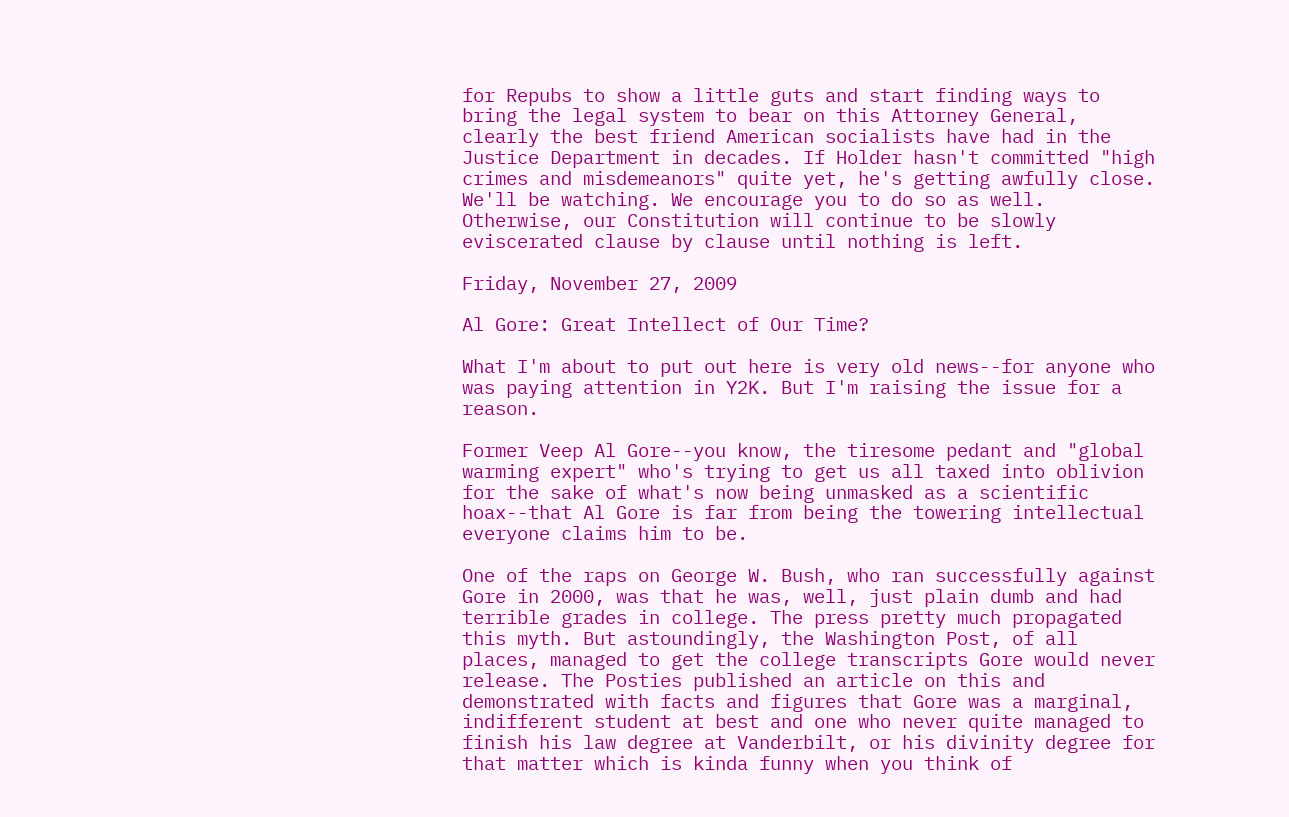for Repubs to show a little guts and start finding ways to bring the legal system to bear on this Attorney General, clearly the best friend American socialists have had in the Justice Department in decades. If Holder hasn't committed "high crimes and misdemeanors" quite yet, he's getting awfully close. We'll be watching. We encourage you to do so as well. Otherwise, our Constitution will continue to be slowly  eviscerated clause by clause until nothing is left.

Friday, November 27, 2009

Al Gore: Great Intellect of Our Time?

What I'm about to put out here is very old news--for anyone who was paying attention in Y2K. But I'm raising the issue for a reason.

Former Veep Al Gore--you know, the tiresome pedant and "global warming expert" who's trying to get us all taxed into oblivion for the sake of what's now being unmasked as a scientific hoax--that Al Gore is far from being the towering intellectual everyone claims him to be.

One of the raps on George W. Bush, who ran successfully against Gore in 2000, was that he was, well, just plain dumb and had terrible grades in college. The press pretty much propagated this myth. But astoundingly, the Washington Post, of all places, managed to get the college transcripts Gore would never release. The Posties published an article on this and demonstrated with facts and figures that Gore was a marginal, indifferent student at best and one who never quite managed to finish his law degree at Vanderbilt, or his divinity degree for that matter which is kinda funny when you think of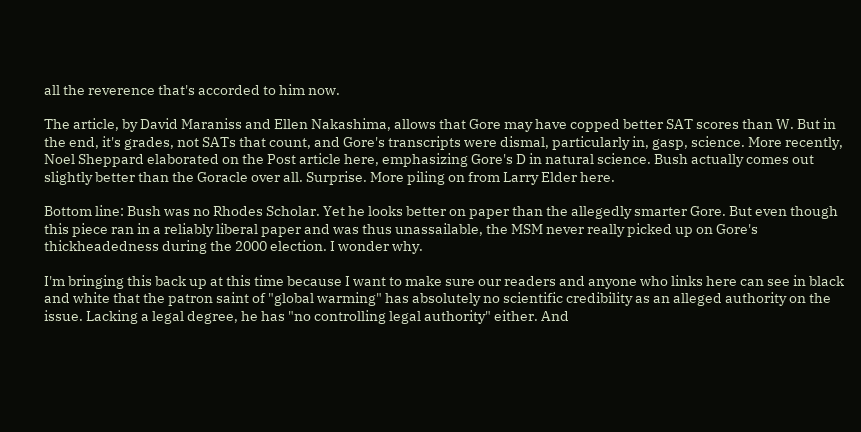all the reverence that's accorded to him now.

The article, by David Maraniss and Ellen Nakashima, allows that Gore may have copped better SAT scores than W. But in the end, it's grades, not SATs that count, and Gore's transcripts were dismal, particularly in, gasp, science. More recently, Noel Sheppard elaborated on the Post article here, emphasizing Gore's D in natural science. Bush actually comes out slightly better than the Goracle over all. Surprise. More piling on from Larry Elder here.

Bottom line: Bush was no Rhodes Scholar. Yet he looks better on paper than the allegedly smarter Gore. But even though this piece ran in a reliably liberal paper and was thus unassailable, the MSM never really picked up on Gore's thickheadedness during the 2000 election. I wonder why.

I'm bringing this back up at this time because I want to make sure our readers and anyone who links here can see in black and white that the patron saint of "global warming" has absolutely no scientific credibility as an alleged authority on the issue. Lacking a legal degree, he has "no controlling legal authority" either. And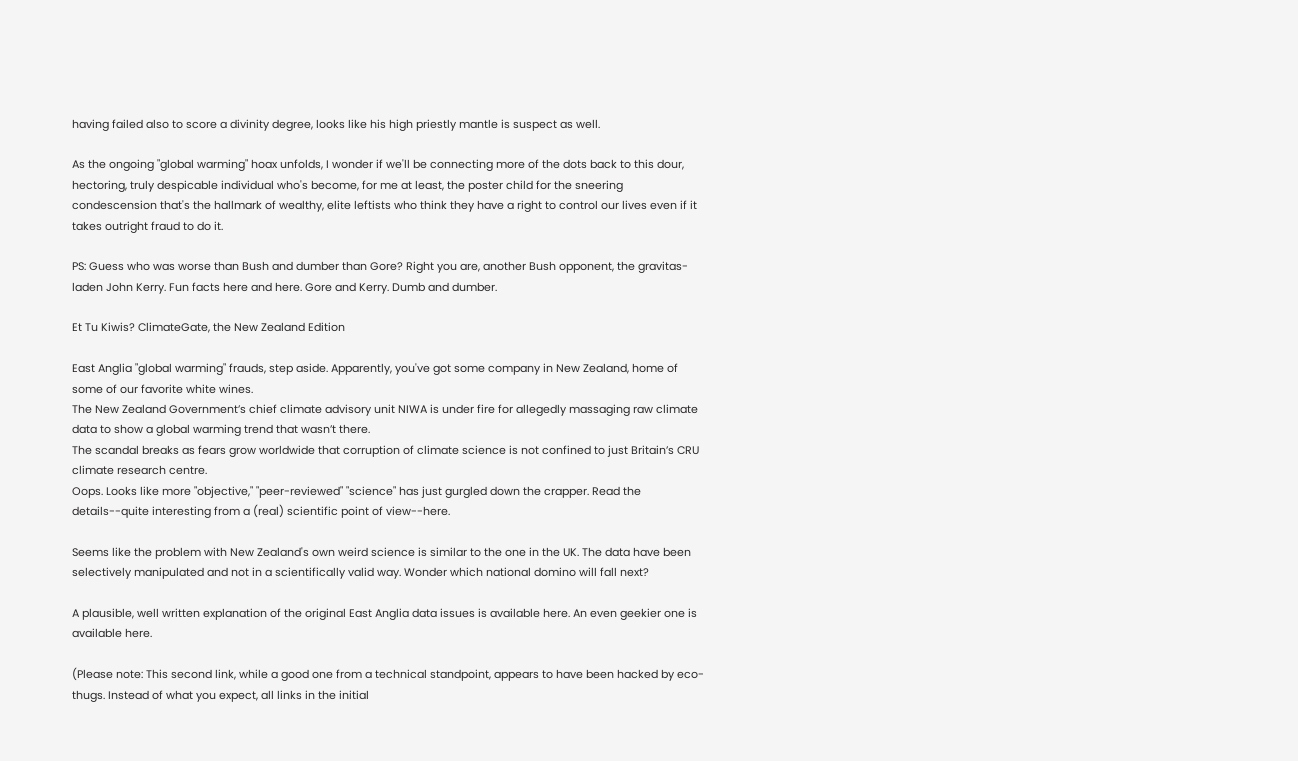having failed also to score a divinity degree, looks like his high priestly mantle is suspect as well.

As the ongoing "global warming" hoax unfolds, I wonder if we'll be connecting more of the dots back to this dour, hectoring, truly despicable individual who's become, for me at least, the poster child for the sneering condescension that's the hallmark of wealthy, elite leftists who think they have a right to control our lives even if it takes outright fraud to do it.

PS: Guess who was worse than Bush and dumber than Gore? Right you are, another Bush opponent, the gravitas-laden John Kerry. Fun facts here and here. Gore and Kerry. Dumb and dumber.

Et Tu Kiwis? ClimateGate, the New Zealand Edition

East Anglia "global warming" frauds, step aside. Apparently, you've got some company in New Zealand, home of some of our favorite white wines.
The New Zealand Government’s chief climate advisory unit NIWA is under fire for allegedly massaging raw climate data to show a global warming trend that wasn’t there.
The scandal breaks as fears grow worldwide that corruption of climate science is not confined to just Britain’s CRU climate research centre.
Oops. Looks like more "objective," "peer-reviewed" "science" has just gurgled down the crapper. Read the details--quite interesting from a (real) scientific point of view--here.

Seems like the problem with New Zealand's own weird science is similar to the one in the UK. The data have been selectively manipulated and not in a scientifically valid way. Wonder which national domino will fall next?

A plausible, well written explanation of the original East Anglia data issues is available here. An even geekier one is available here.

(Please note: This second link, while a good one from a technical standpoint, appears to have been hacked by eco-thugs. Instead of what you expect, all links in the initial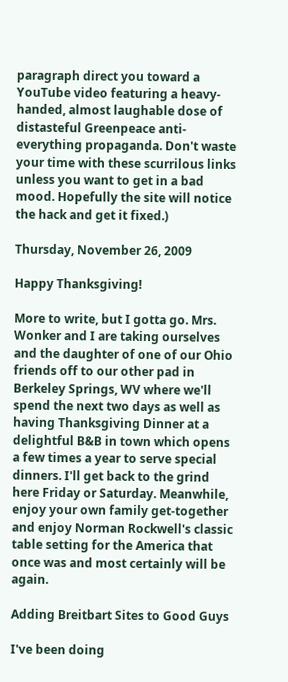paragraph direct you toward a YouTube video featuring a heavy-handed, almost laughable dose of distasteful Greenpeace anti-everything propaganda. Don't waste your time with these scurrilous links unless you want to get in a bad mood. Hopefully the site will notice the hack and get it fixed.)

Thursday, November 26, 2009

Happy Thanksgiving!

More to write, but I gotta go. Mrs. Wonker and I are taking ourselves and the daughter of one of our Ohio friends off to our other pad in Berkeley Springs, WV where we'll spend the next two days as well as having Thanksgiving Dinner at a delightful B&B in town which opens a few times a year to serve special dinners. I'll get back to the grind here Friday or Saturday. Meanwhile, enjoy your own family get-together and enjoy Norman Rockwell's classic table setting for the America that once was and most certainly will be again.

Adding Breitbart Sites to Good Guys

I've been doing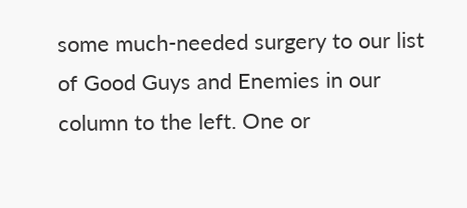some much-needed surgery to our list of Good Guys and Enemies in our column to the left. One or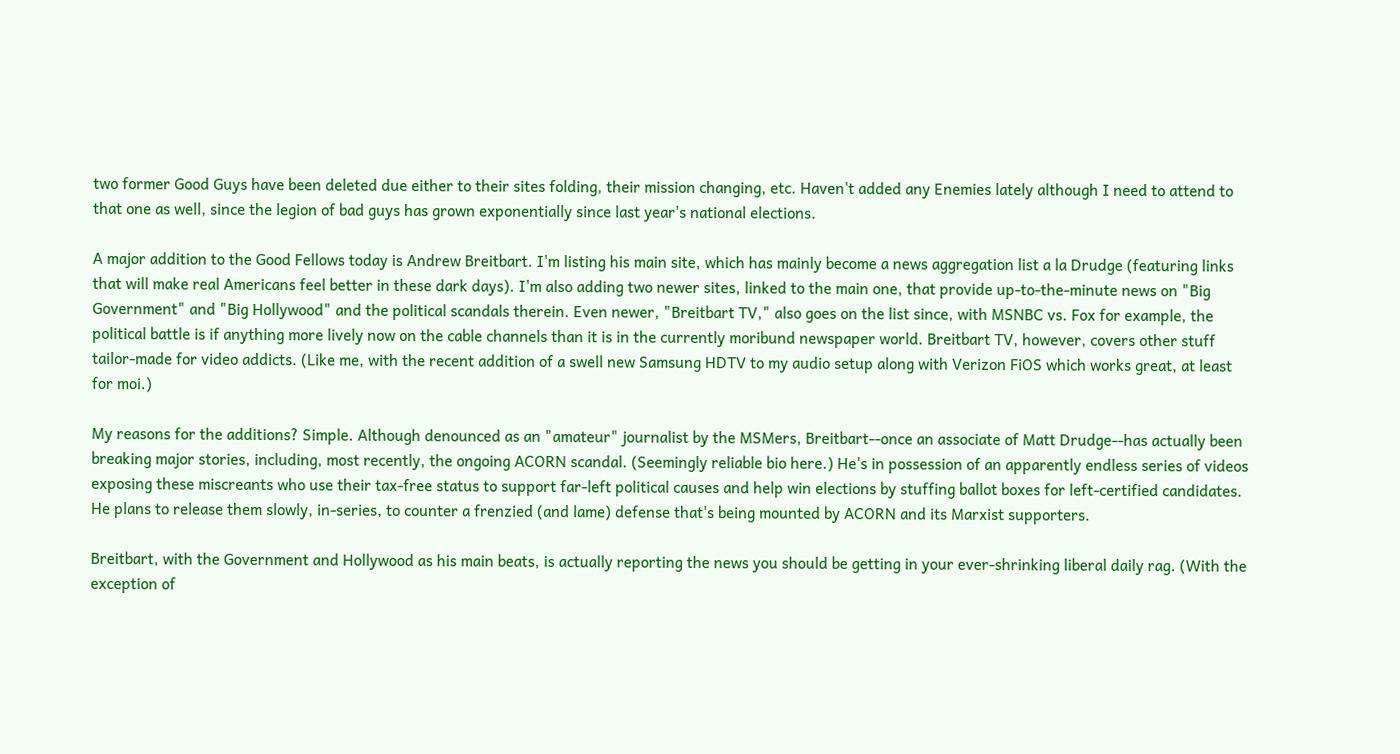two former Good Guys have been deleted due either to their sites folding, their mission changing, etc. Haven't added any Enemies lately although I need to attend to that one as well, since the legion of bad guys has grown exponentially since last year's national elections.

A major addition to the Good Fellows today is Andrew Breitbart. I'm listing his main site, which has mainly become a news aggregation list a la Drudge (featuring links that will make real Americans feel better in these dark days). I'm also adding two newer sites, linked to the main one, that provide up-to-the-minute news on "Big Government" and "Big Hollywood" and the political scandals therein. Even newer, "Breitbart TV," also goes on the list since, with MSNBC vs. Fox for example, the political battle is if anything more lively now on the cable channels than it is in the currently moribund newspaper world. Breitbart TV, however, covers other stuff tailor-made for video addicts. (Like me, with the recent addition of a swell new Samsung HDTV to my audio setup along with Verizon FiOS which works great, at least for moi.)

My reasons for the additions? Simple. Although denounced as an "amateur" journalist by the MSMers, Breitbart--once an associate of Matt Drudge--has actually been breaking major stories, including, most recently, the ongoing ACORN scandal. (Seemingly reliable bio here.) He's in possession of an apparently endless series of videos exposing these miscreants who use their tax-free status to support far-left political causes and help win elections by stuffing ballot boxes for left-certified candidates. He plans to release them slowly, in-series, to counter a frenzied (and lame) defense that's being mounted by ACORN and its Marxist supporters.

Breitbart, with the Government and Hollywood as his main beats, is actually reporting the news you should be getting in your ever-shrinking liberal daily rag. (With the exception of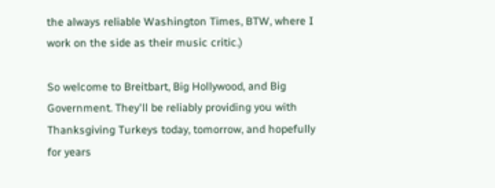the always reliable Washington Times, BTW, where I work on the side as their music critic.)

So welcome to Breitbart, Big Hollywood, and Big Government. They'll be reliably providing you with Thanksgiving Turkeys today, tomorrow, and hopefully for years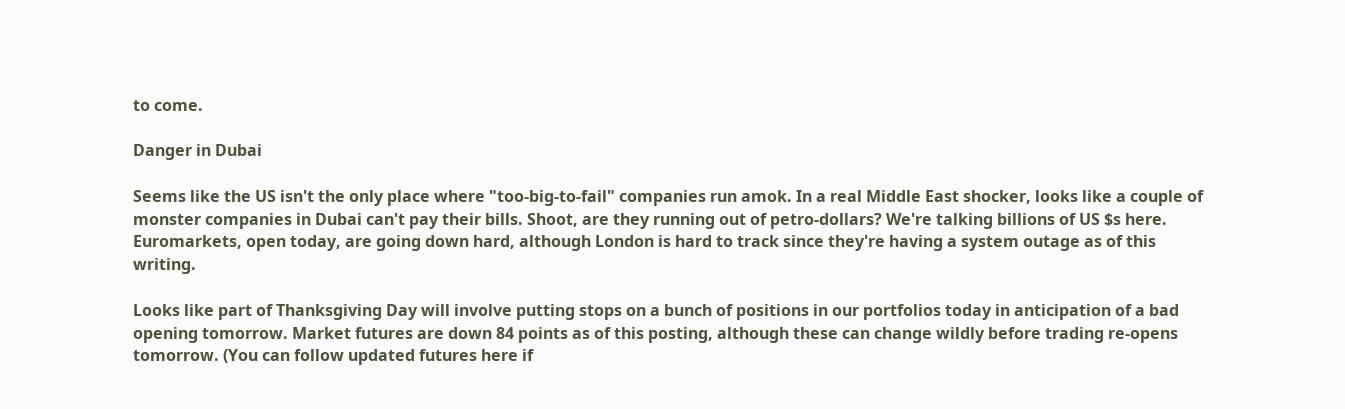to come.

Danger in Dubai

Seems like the US isn't the only place where "too-big-to-fail" companies run amok. In a real Middle East shocker, looks like a couple of monster companies in Dubai can't pay their bills. Shoot, are they running out of petro-dollars? We're talking billions of US $s here. Euromarkets, open today, are going down hard, although London is hard to track since they're having a system outage as of this writing.

Looks like part of Thanksgiving Day will involve putting stops on a bunch of positions in our portfolios today in anticipation of a bad opening tomorrow. Market futures are down 84 points as of this posting, although these can change wildly before trading re-opens tomorrow. (You can follow updated futures here if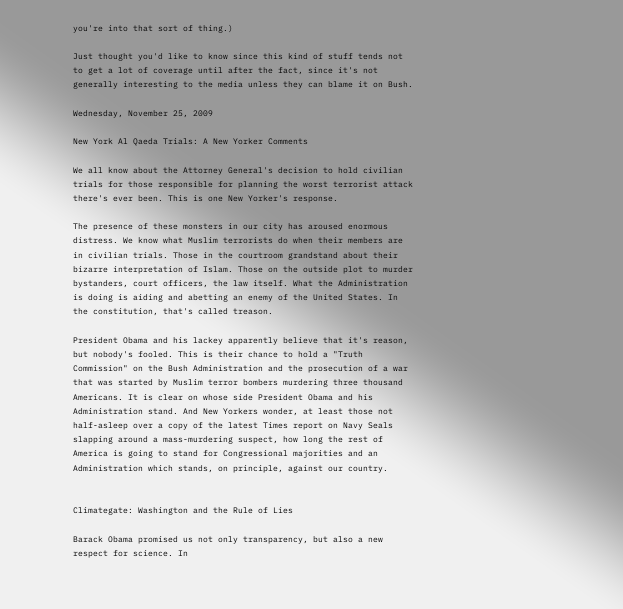you're into that sort of thing.)

Just thought you'd like to know since this kind of stuff tends not to get a lot of coverage until after the fact, since it's not generally interesting to the media unless they can blame it on Bush.

Wednesday, November 25, 2009

New York Al Qaeda Trials: A New Yorker Comments

We all know about the Attorney General's decision to hold civilian trials for those responsible for planning the worst terrorist attack there's ever been. This is one New Yorker's response.

The presence of these monsters in our city has aroused enormous distress. We know what Muslim terrorists do when their members are in civilian trials. Those in the courtroom grandstand about their bizarre interpretation of Islam. Those on the outside plot to murder bystanders, court officers, the law itself. What the Administration is doing is aiding and abetting an enemy of the United States. In the constitution, that's called treason.

President Obama and his lackey apparently believe that it's reason, but nobody's fooled. This is their chance to hold a "Truth Commission" on the Bush Administration and the prosecution of a war that was started by Muslim terror bombers murdering three thousand Americans. It is clear on whose side President Obama and his Administration stand. And New Yorkers wonder, at least those not half-asleep over a copy of the latest Times report on Navy Seals slapping around a mass-murdering suspect, how long the rest of America is going to stand for Congressional majorities and an Administration which stands, on principle, against our country.


Climategate: Washington and the Rule of Lies

Barack Obama promised us not only transparency, but also a new respect for science. In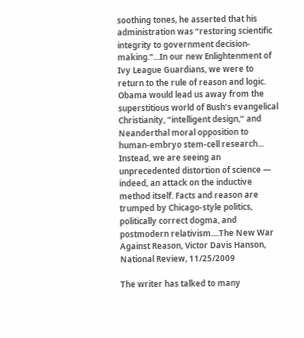soothing tones, he asserted that his administration was “restoring scientific integrity to government decision-making.”...In our new Enlightenment of Ivy League Guardians, we were to return to the rule of reason and logic. Obama would lead us away from the superstitious world of Bush’s evangelical Christianity, “intelligent design,” and Neanderthal moral opposition to human-embryo stem-cell research...
Instead, we are seeing an unprecedented distortion of science — indeed, an attack on the inductive method itself. Facts and reason are trumped by Chicago-style politics, politically correct dogma, and postmodern relativism....The New War Against Reason, Victor Davis Hanson, National Review, 11/25/2009

The writer has talked to many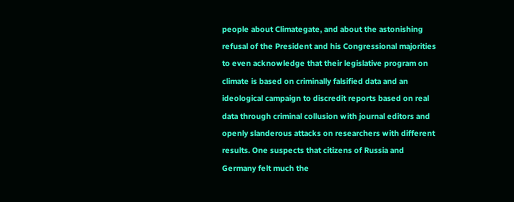people about Climategate, and about the astonishing refusal of the President and his Congressional majorities to even acknowledge that their legislative program on climate is based on criminally falsified data and an ideological campaign to discredit reports based on real data through criminal collusion with journal editors and openly slanderous attacks on researchers with different results. One suspects that citizens of Russia and Germany felt much the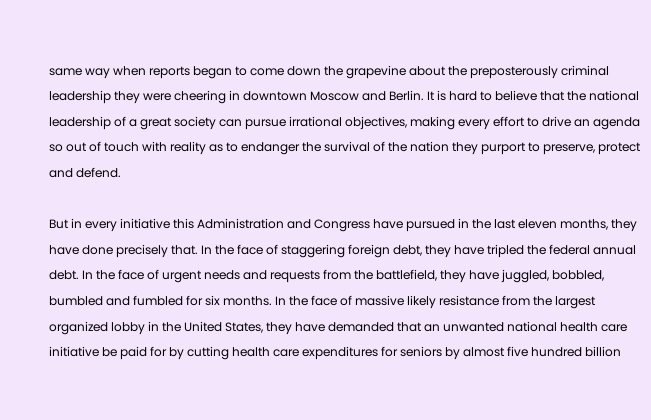same way when reports began to come down the grapevine about the preposterously criminal leadership they were cheering in downtown Moscow and Berlin. It is hard to believe that the national leadership of a great society can pursue irrational objectives, making every effort to drive an agenda so out of touch with reality as to endanger the survival of the nation they purport to preserve, protect and defend.

But in every initiative this Administration and Congress have pursued in the last eleven months, they have done precisely that. In the face of staggering foreign debt, they have tripled the federal annual debt. In the face of urgent needs and requests from the battlefield, they have juggled, bobbled, bumbled and fumbled for six months. In the face of massive likely resistance from the largest organized lobby in the United States, they have demanded that an unwanted national health care initiative be paid for by cutting health care expenditures for seniors by almost five hundred billion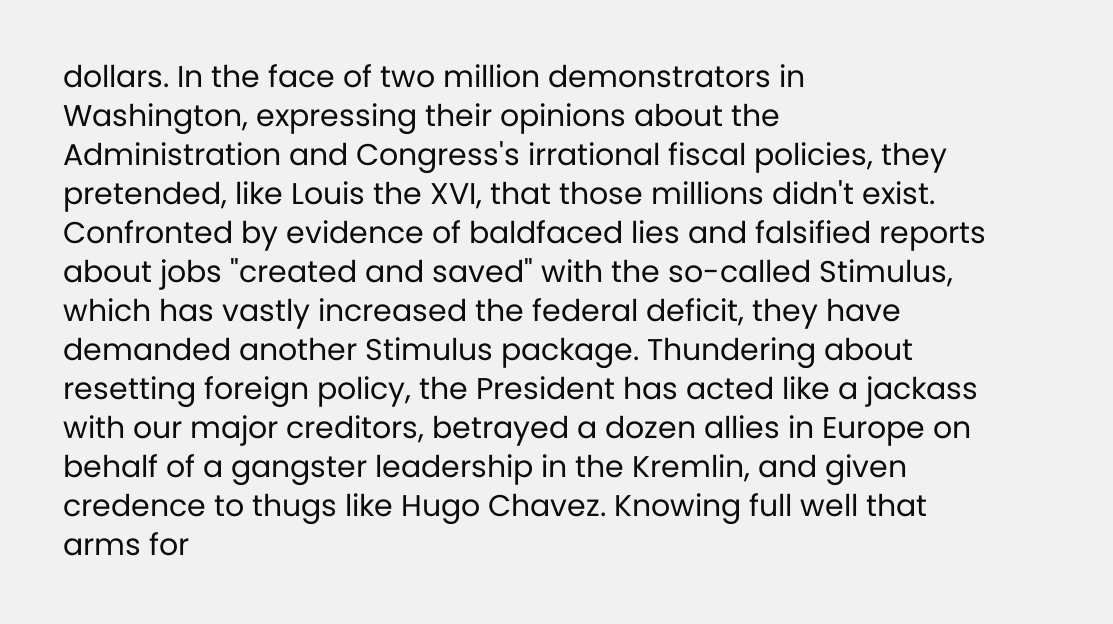dollars. In the face of two million demonstrators in Washington, expressing their opinions about the Administration and Congress's irrational fiscal policies, they pretended, like Louis the XVI, that those millions didn't exist. Confronted by evidence of baldfaced lies and falsified reports about jobs "created and saved" with the so-called Stimulus, which has vastly increased the federal deficit, they have demanded another Stimulus package. Thundering about resetting foreign policy, the President has acted like a jackass with our major creditors, betrayed a dozen allies in Europe on behalf of a gangster leadership in the Kremlin, and given credence to thugs like Hugo Chavez. Knowing full well that arms for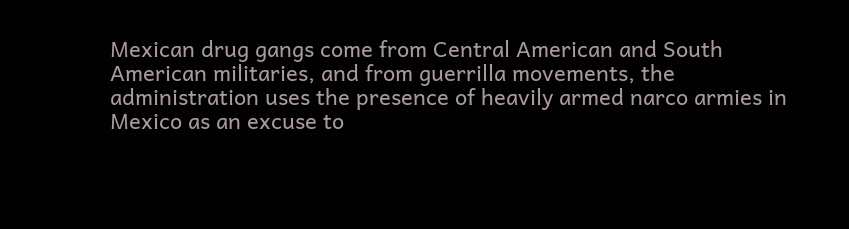Mexican drug gangs come from Central American and South American militaries, and from guerrilla movements, the administration uses the presence of heavily armed narco armies in Mexico as an excuse to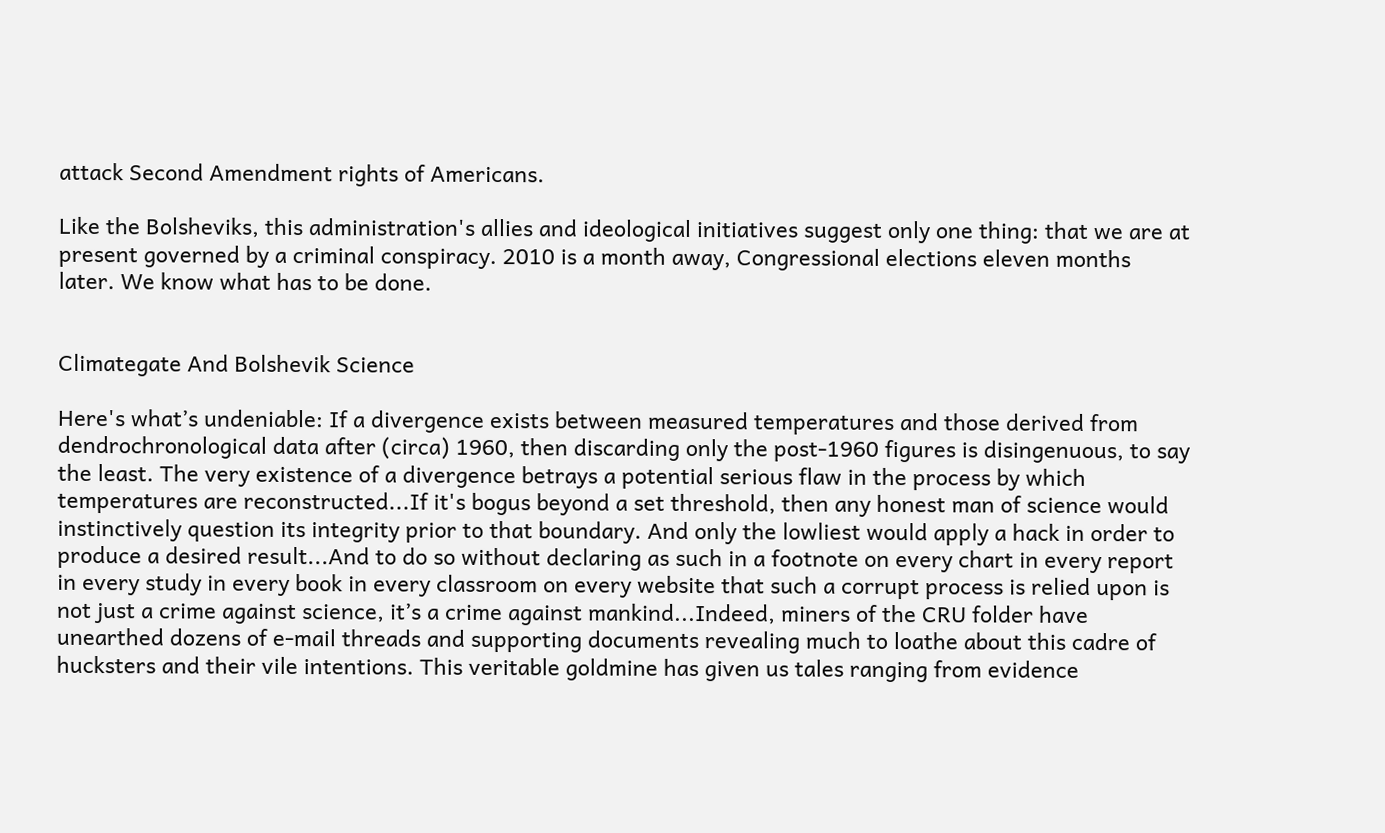attack Second Amendment rights of Americans.

Like the Bolsheviks, this administration's allies and ideological initiatives suggest only one thing: that we are at present governed by a criminal conspiracy. 2010 is a month away, Congressional elections eleven months later. We know what has to be done.


Climategate And Bolshevik Science

Here's what’s undeniable: If a divergence exists between measured temperatures and those derived from dendrochronological data after (circa) 1960, then discarding only the post-1960 figures is disingenuous, to say the least. The very existence of a divergence betrays a potential serious flaw in the process by which temperatures are reconstructed...If it's bogus beyond a set threshold, then any honest man of science would instinctively question its integrity prior to that boundary. And only the lowliest would apply a hack in order to produce a desired result...And to do so without declaring as such in a footnote on every chart in every report in every study in every book in every classroom on every website that such a corrupt process is relied upon is not just a crime against science, it’s a crime against mankind...Indeed, miners of the CRU folder have unearthed dozens of e-mail threads and supporting documents revealing much to loathe about this cadre of hucksters and their vile intentions. This veritable goldmine has given us tales ranging from evidence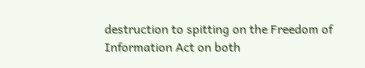destruction to spitting on the Freedom of Information Act on both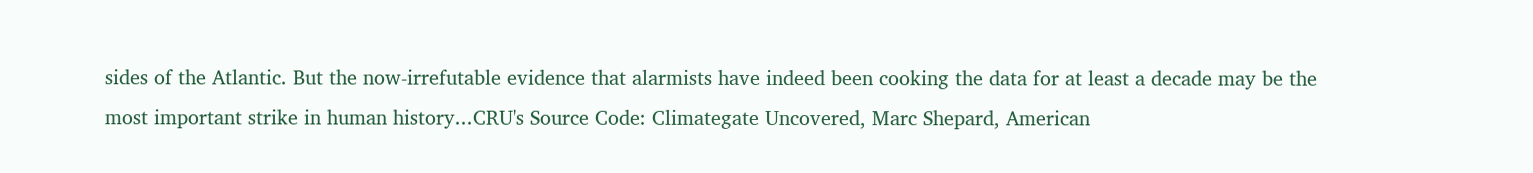sides of the Atlantic. But the now-irrefutable evidence that alarmists have indeed been cooking the data for at least a decade may be the most important strike in human history...CRU's Source Code: Climategate Uncovered, Marc Shepard, American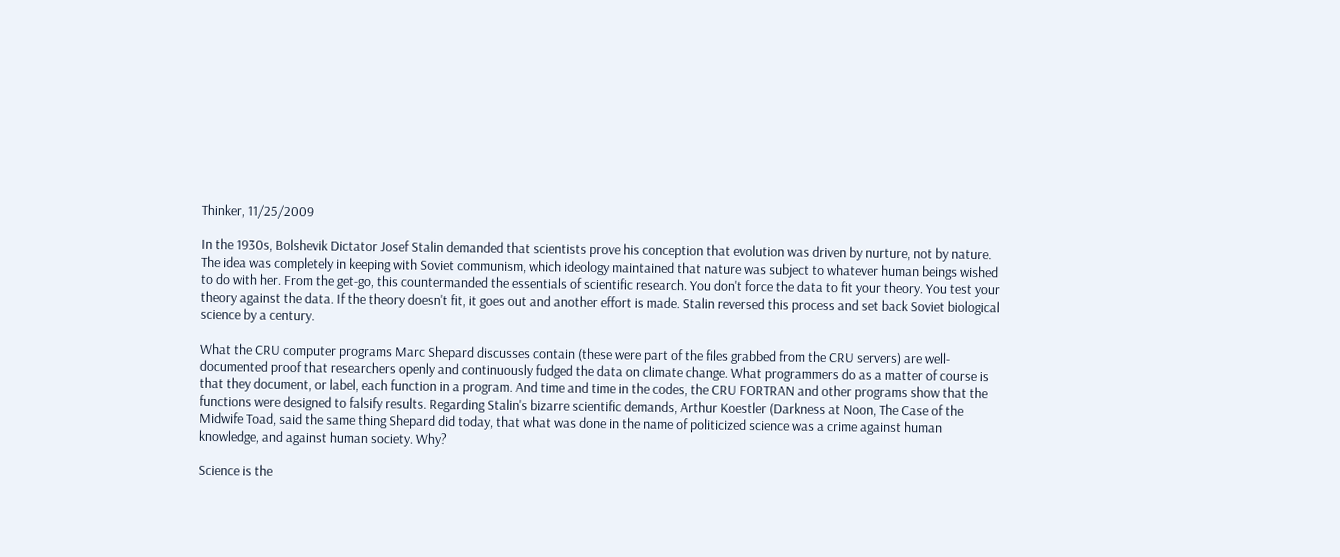Thinker, 11/25/2009

In the 1930s, Bolshevik Dictator Josef Stalin demanded that scientists prove his conception that evolution was driven by nurture, not by nature. The idea was completely in keeping with Soviet communism, which ideology maintained that nature was subject to whatever human beings wished to do with her. From the get-go, this countermanded the essentials of scientific research. You don't force the data to fit your theory. You test your theory against the data. If the theory doesn't fit, it goes out and another effort is made. Stalin reversed this process and set back Soviet biological science by a century.

What the CRU computer programs Marc Shepard discusses contain (these were part of the files grabbed from the CRU servers) are well-documented proof that researchers openly and continuously fudged the data on climate change. What programmers do as a matter of course is that they document, or label, each function in a program. And time and time in the codes, the CRU FORTRAN and other programs show that the functions were designed to falsify results. Regarding Stalin's bizarre scientific demands, Arthur Koestler (Darkness at Noon, The Case of the Midwife Toad, said the same thing Shepard did today, that what was done in the name of politicized science was a crime against human knowledge, and against human society. Why?

Science is the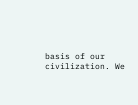basis of our civilization. We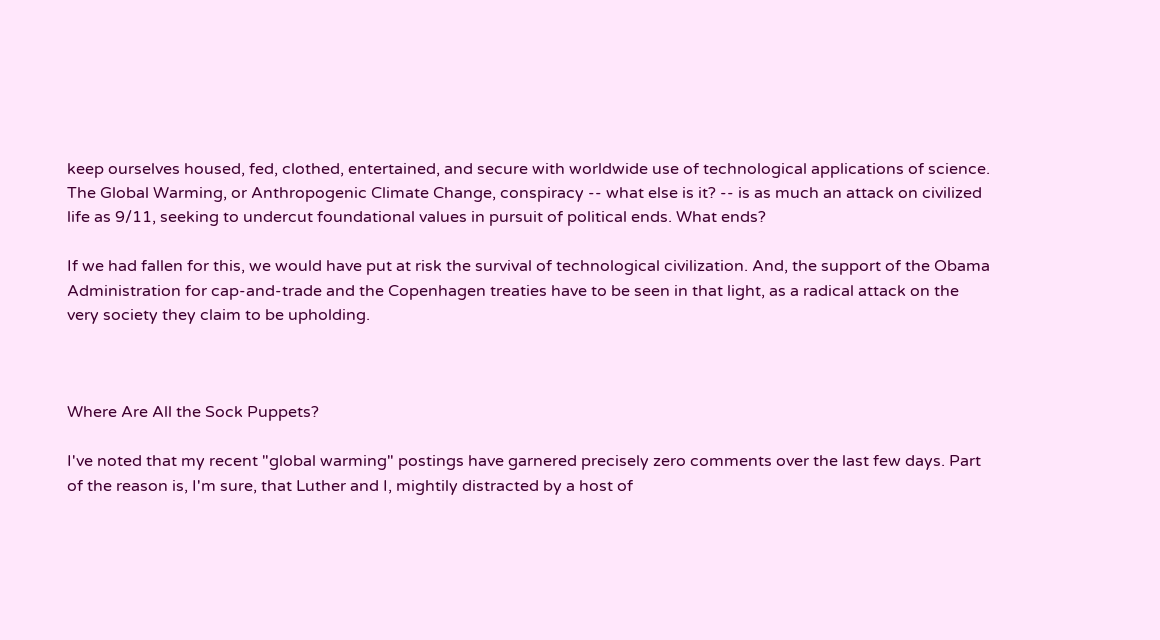keep ourselves housed, fed, clothed, entertained, and secure with worldwide use of technological applications of science. The Global Warming, or Anthropogenic Climate Change, conspiracy -- what else is it? -- is as much an attack on civilized life as 9/11, seeking to undercut foundational values in pursuit of political ends. What ends?

If we had fallen for this, we would have put at risk the survival of technological civilization. And, the support of the Obama Administration for cap-and-trade and the Copenhagen treaties have to be seen in that light, as a radical attack on the very society they claim to be upholding.



Where Are All the Sock Puppets?

I've noted that my recent "global warming" postings have garnered precisely zero comments over the last few days. Part of the reason is, I'm sure, that Luther and I, mightily distracted by a host of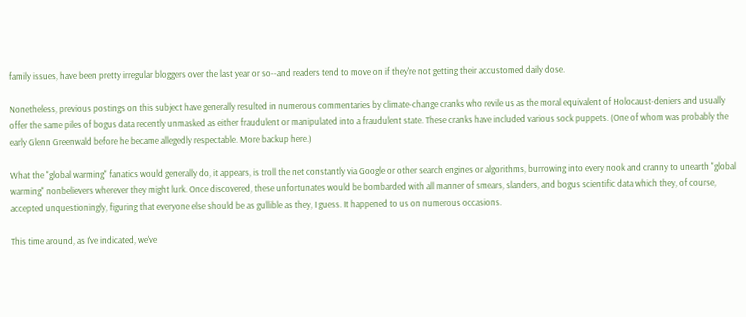family issues, have been pretty irregular bloggers over the last year or so--and readers tend to move on if they're not getting their accustomed daily dose.

Nonetheless, previous postings on this subject have generally resulted in numerous commentaries by climate-change cranks who revile us as the moral equivalent of Holocaust-deniers and usually offer the same piles of bogus data recently unmasked as either fraudulent or manipulated into a fraudulent state. These cranks have included various sock puppets. (One of whom was probably the early Glenn Greenwald before he became allegedly respectable. More backup here.)

What the "global warming" fanatics would generally do, it appears, is troll the net constantly via Google or other search engines or algorithms, burrowing into every nook and cranny to unearth "global warming" nonbelievers wherever they might lurk. Once discovered, these unfortunates would be bombarded with all manner of smears, slanders, and bogus scientific data which they, of course, accepted unquestioningly, figuring that everyone else should be as gullible as they, I guess. It happened to us on numerous occasions.

This time around, as I've indicated, we've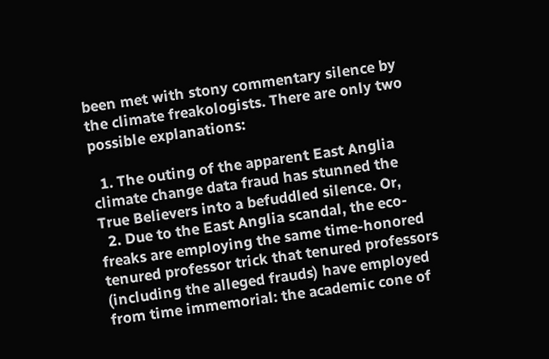been met with stony commentary silence by the climate freakologists. There are only two possible explanations:

  1. The outing of the apparent East Anglia climate change data fraud has stunned the True Believers into a befuddled silence. Or,
  2. Due to the East Anglia scandal, the eco-freaks are employing the same time-honored tenured professor trick that tenured professors (including the alleged frauds) have employed from time immemorial: the academic cone of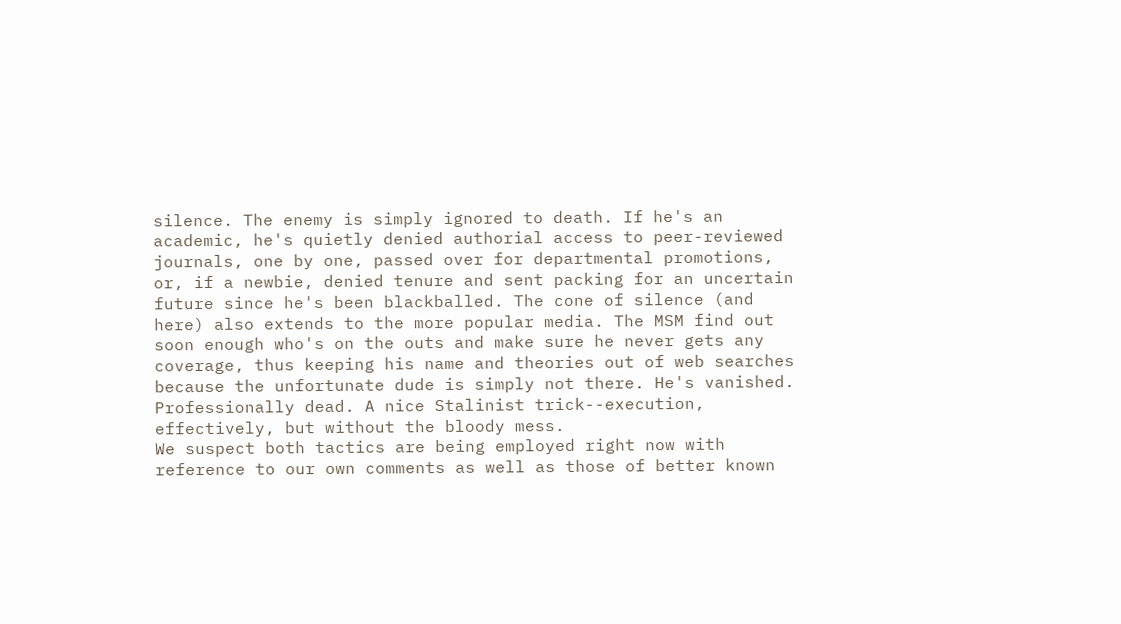silence. The enemy is simply ignored to death. If he's an academic, he's quietly denied authorial access to peer-reviewed journals, one by one, passed over for departmental promotions, or, if a newbie, denied tenure and sent packing for an uncertain future since he's been blackballed. The cone of silence (and here) also extends to the more popular media. The MSM find out soon enough who's on the outs and make sure he never gets any coverage, thus keeping his name and theories out of web searches because the unfortunate dude is simply not there. He's vanished. Professionally dead. A nice Stalinist trick--execution, effectively, but without the bloody mess.
We suspect both tactics are being employed right now with reference to our own comments as well as those of better known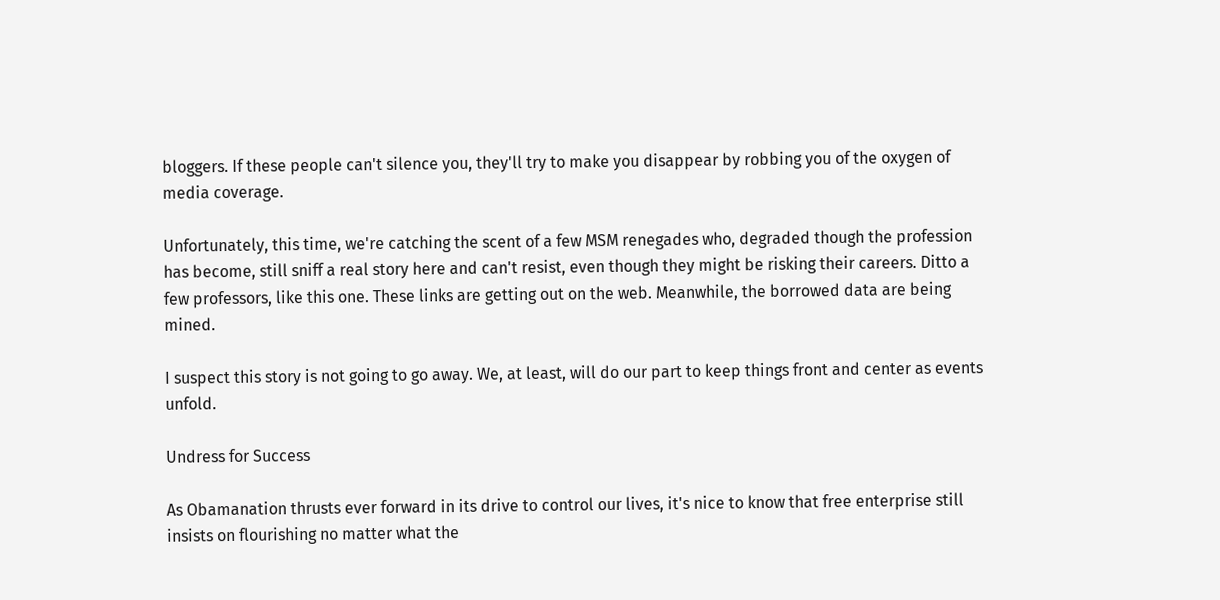bloggers. If these people can't silence you, they'll try to make you disappear by robbing you of the oxygen of media coverage.

Unfortunately, this time, we're catching the scent of a few MSM renegades who, degraded though the profession has become, still sniff a real story here and can't resist, even though they might be risking their careers. Ditto a few professors, like this one. These links are getting out on the web. Meanwhile, the borrowed data are being mined.

I suspect this story is not going to go away. We, at least, will do our part to keep things front and center as events unfold.

Undress for Success

As Obamanation thrusts ever forward in its drive to control our lives, it's nice to know that free enterprise still insists on flourishing no matter what the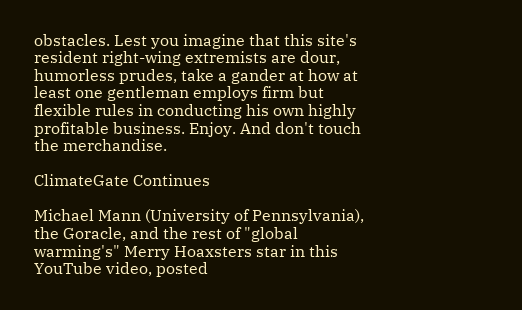obstacles. Lest you imagine that this site's resident right-wing extremists are dour, humorless prudes, take a gander at how at least one gentleman employs firm but flexible rules in conducting his own highly profitable business. Enjoy. And don't touch the merchandise.

ClimateGate Continues

Michael Mann (University of Pennsylvania), the Goracle, and the rest of "global warming's" Merry Hoaxsters star in this YouTube video, posted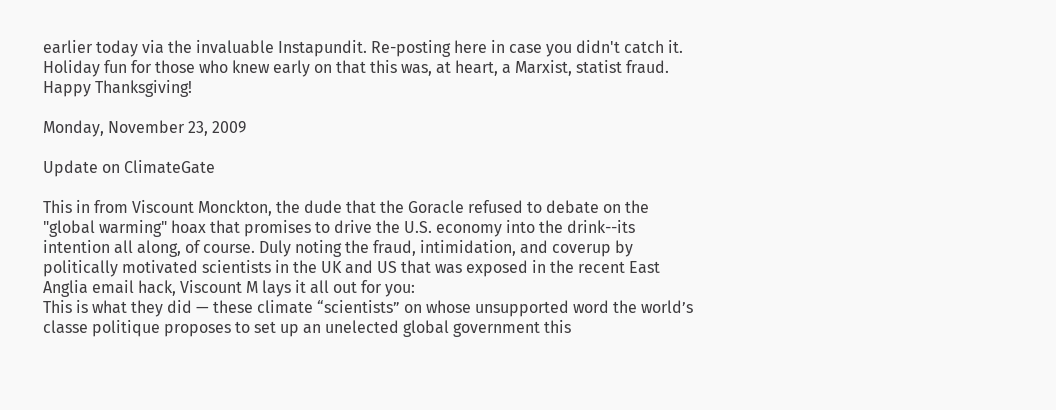earlier today via the invaluable Instapundit. Re-posting here in case you didn't catch it. Holiday fun for those who knew early on that this was, at heart, a Marxist, statist fraud. Happy Thanksgiving!

Monday, November 23, 2009

Update on ClimateGate

This in from Viscount Monckton, the dude that the Goracle refused to debate on the "global warming" hoax that promises to drive the U.S. economy into the drink--its intention all along, of course. Duly noting the fraud, intimidation, and coverup by politically motivated scientists in the UK and US that was exposed in the recent East Anglia email hack, Viscount M lays it all out for you:
This is what they did — these climate “scientists” on whose unsupported word the world’s classe politique proposes to set up an unelected global government this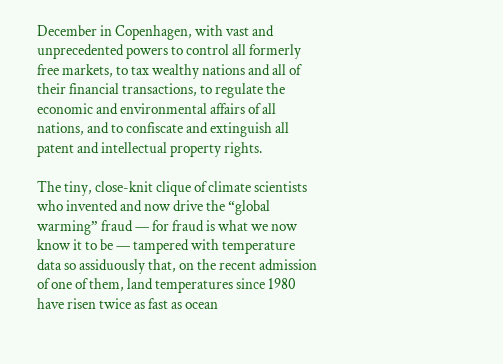December in Copenhagen, with vast and unprecedented powers to control all formerly free markets, to tax wealthy nations and all of their financial transactions, to regulate the economic and environmental affairs of all nations, and to confiscate and extinguish all patent and intellectual property rights.

The tiny, close-knit clique of climate scientists who invented and now drive the “global warming” fraud — for fraud is what we now know it to be — tampered with temperature data so assiduously that, on the recent admission of one of them, land temperatures since 1980 have risen twice as fast as ocean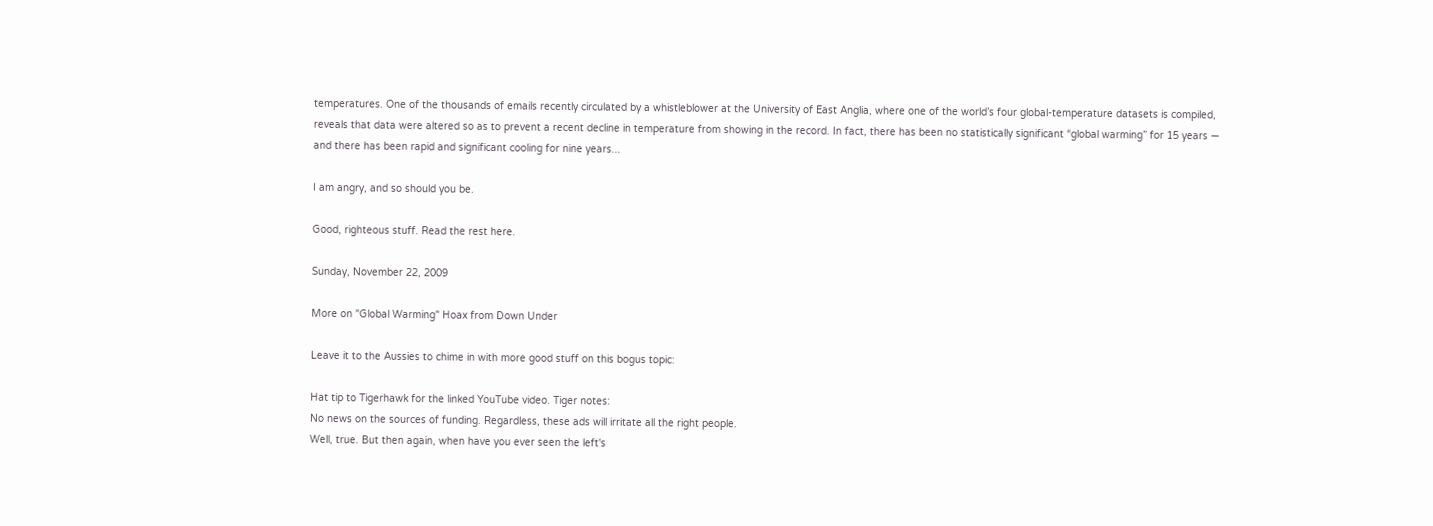temperatures. One of the thousands of emails recently circulated by a whistleblower at the University of East Anglia, where one of the world’s four global-temperature datasets is compiled, reveals that data were altered so as to prevent a recent decline in temperature from showing in the record. In fact, there has been no statistically significant “global warming” for 15 years — and there has been rapid and significant cooling for nine years...

I am angry, and so should you be.

Good, righteous stuff. Read the rest here.

Sunday, November 22, 2009

More on "Global Warming" Hoax from Down Under

Leave it to the Aussies to chime in with more good stuff on this bogus topic:

Hat tip to Tigerhawk for the linked YouTube video. Tiger notes:
No news on the sources of funding. Regardless, these ads will irritate all the right people.
Well, true. But then again, when have you ever seen the left's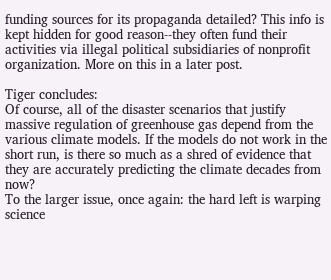funding sources for its propaganda detailed? This info is kept hidden for good reason--they often fund their activities via illegal political subsidiaries of nonprofit organization. More on this in a later post.

Tiger concludes:
Of course, all of the disaster scenarios that justify massive regulation of greenhouse gas depend from the various climate models. If the models do not work in the short run, is there so much as a shred of evidence that they are accurately predicting the climate decades from now?
To the larger issue, once again: the hard left is warping science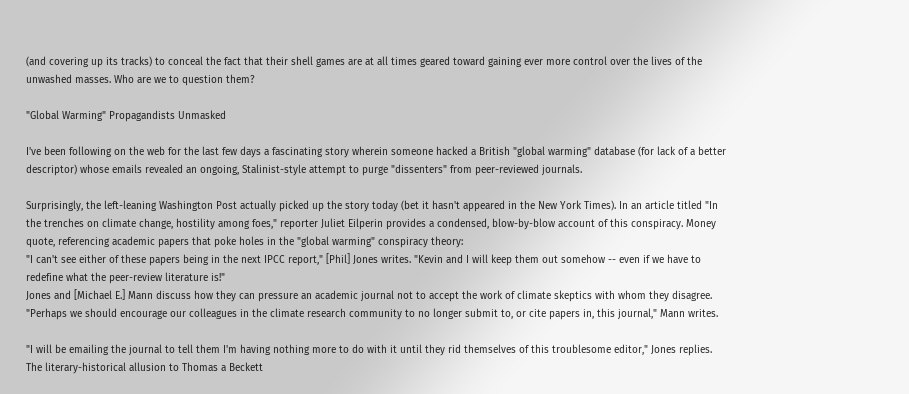(and covering up its tracks) to conceal the fact that their shell games are at all times geared toward gaining ever more control over the lives of the unwashed masses. Who are we to question them?

"Global Warming" Propagandists Unmasked

I've been following on the web for the last few days a fascinating story wherein someone hacked a British "global warming" database (for lack of a better descriptor) whose emails revealed an ongoing, Stalinist-style attempt to purge "dissenters" from peer-reviewed journals.

Surprisingly, the left-leaning Washington Post actually picked up the story today (bet it hasn't appeared in the New York Times). In an article titled "In the trenches on climate change, hostility among foes," reporter Juliet Eilperin provides a condensed, blow-by-blow account of this conspiracy. Money quote, referencing academic papers that poke holes in the "global warming" conspiracy theory:
"I can't see either of these papers being in the next IPCC report," [Phil] Jones writes. "Kevin and I will keep them out somehow -- even if we have to redefine what the peer-review literature is!"
Jones and [Michael E.] Mann discuss how they can pressure an academic journal not to accept the work of climate skeptics with whom they disagree. "Perhaps we should encourage our colleagues in the climate research community to no longer submit to, or cite papers in, this journal," Mann writes.

"I will be emailing the journal to tell them I'm having nothing more to do with it until they rid themselves of this troublesome editor," Jones replies.
The literary-historical allusion to Thomas a Beckett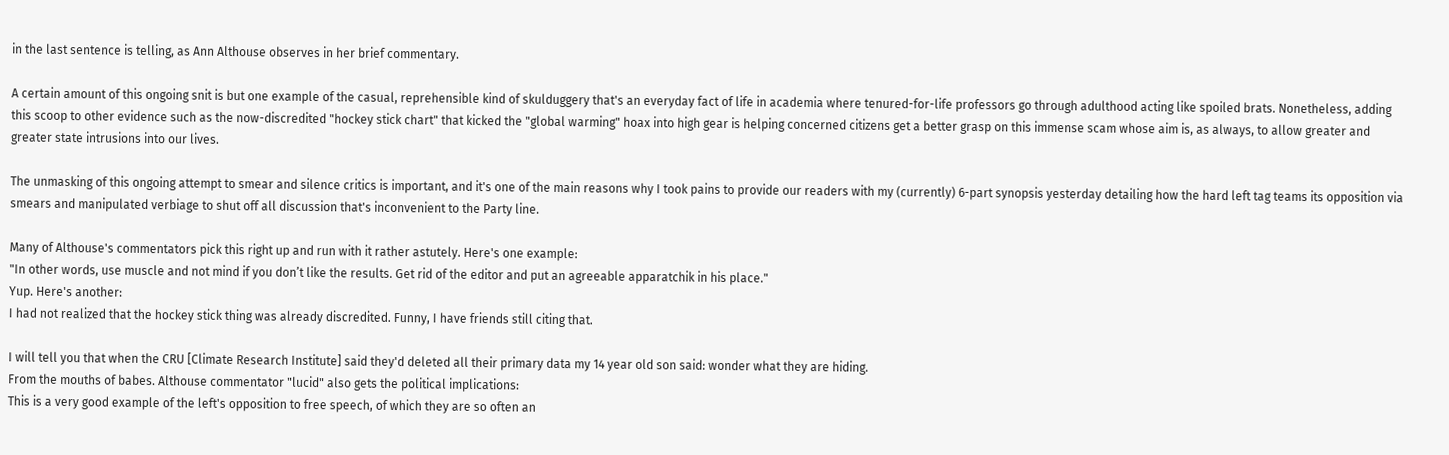in the last sentence is telling, as Ann Althouse observes in her brief commentary.

A certain amount of this ongoing snit is but one example of the casual, reprehensible kind of skulduggery that's an everyday fact of life in academia where tenured-for-life professors go through adulthood acting like spoiled brats. Nonetheless, adding this scoop to other evidence such as the now-discredited "hockey stick chart" that kicked the "global warming" hoax into high gear is helping concerned citizens get a better grasp on this immense scam whose aim is, as always, to allow greater and greater state intrusions into our lives.

The unmasking of this ongoing attempt to smear and silence critics is important, and it's one of the main reasons why I took pains to provide our readers with my (currently) 6-part synopsis yesterday detailing how the hard left tag teams its opposition via smears and manipulated verbiage to shut off all discussion that's inconvenient to the Party line.

Many of Althouse's commentators pick this right up and run with it rather astutely. Here's one example:
"In other words, use muscle and not mind if you don’t like the results. Get rid of the editor and put an agreeable apparatchik in his place."
Yup. Here's another:
I had not realized that the hockey stick thing was already discredited. Funny, I have friends still citing that.

I will tell you that when the CRU [Climate Research Institute] said they'd deleted all their primary data my 14 year old son said: wonder what they are hiding.
From the mouths of babes. Althouse commentator "lucid" also gets the political implications:
This is a very good example of the left's opposition to free speech, of which they are so often an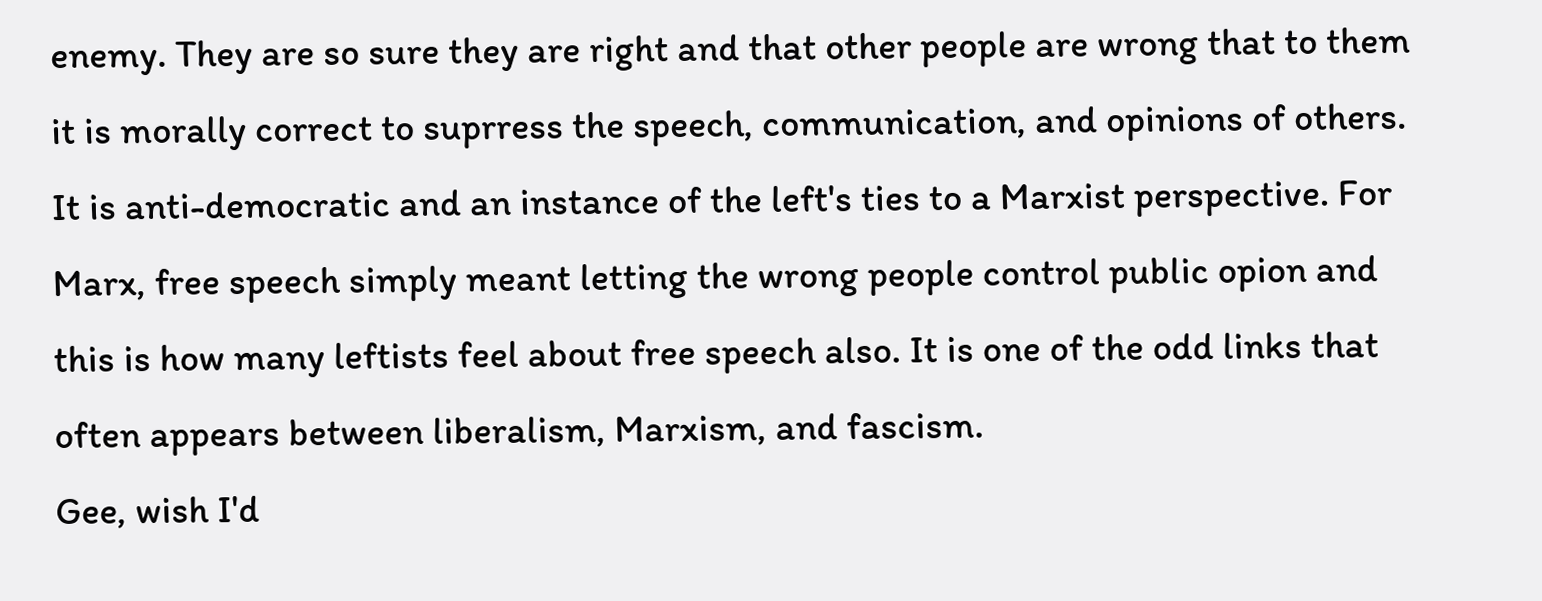enemy. They are so sure they are right and that other people are wrong that to them it is morally correct to suprress the speech, communication, and opinions of others. It is anti-democratic and an instance of the left's ties to a Marxist perspective. For Marx, free speech simply meant letting the wrong people control public opion and this is how many leftists feel about free speech also. It is one of the odd links that often appears between liberalism, Marxism, and fascism.
Gee, wish I'd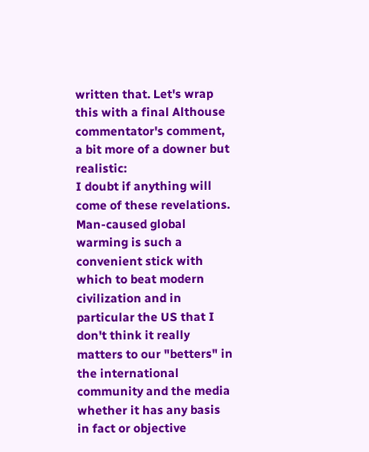written that. Let's wrap this with a final Althouse commentator's comment, a bit more of a downer but realistic:
I doubt if anything will come of these revelations. Man-caused global warming is such a convenient stick with which to beat modern civilization and in particular the US that I don't think it really matters to our "betters" in the international community and the media whether it has any basis in fact or objective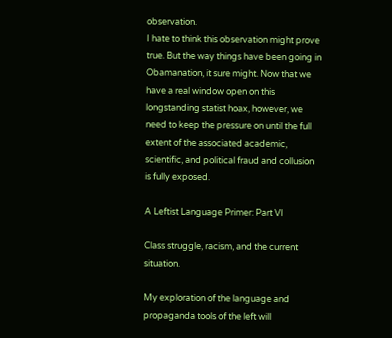observation.
I hate to think this observation might prove true. But the way things have been going in Obamanation, it sure might. Now that we have a real window open on this longstanding statist hoax, however, we need to keep the pressure on until the full extent of the associated academic, scientific, and political fraud and collusion is fully exposed.

A Leftist Language Primer: Part VI

Class struggle, racism, and the current situation.

My exploration of the language and propaganda tools of the left will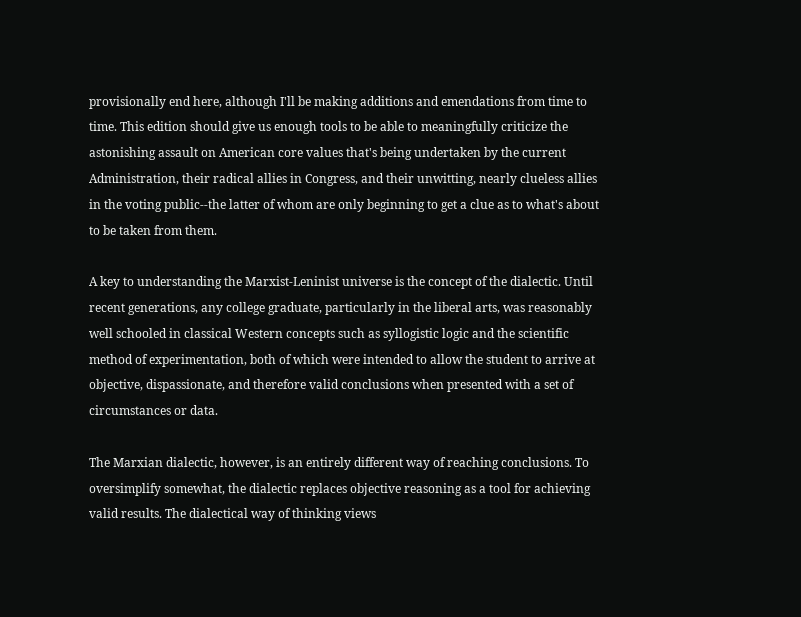provisionally end here, although I'll be making additions and emendations from time to time. This edition should give us enough tools to be able to meaningfully criticize the astonishing assault on American core values that's being undertaken by the current Administration, their radical allies in Congress, and their unwitting, nearly clueless allies in the voting public--the latter of whom are only beginning to get a clue as to what's about to be taken from them.

A key to understanding the Marxist-Leninist universe is the concept of the dialectic. Until recent generations, any college graduate, particularly in the liberal arts, was reasonably well schooled in classical Western concepts such as syllogistic logic and the scientific method of experimentation, both of which were intended to allow the student to arrive at objective, dispassionate, and therefore valid conclusions when presented with a set of circumstances or data.

The Marxian dialectic, however, is an entirely different way of reaching conclusions. To oversimplify somewhat, the dialectic replaces objective reasoning as a tool for achieving valid results. The dialectical way of thinking views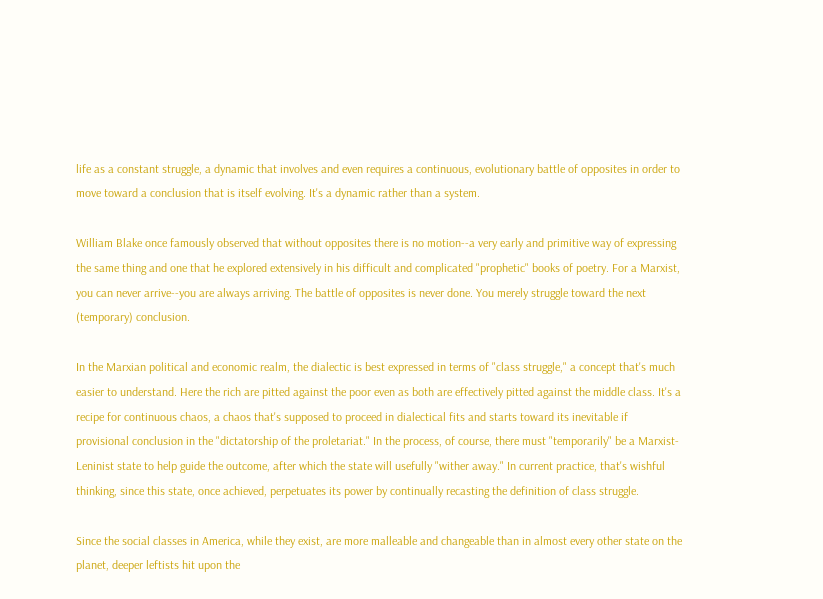life as a constant struggle, a dynamic that involves and even requires a continuous, evolutionary battle of opposites in order to move toward a conclusion that is itself evolving. It's a dynamic rather than a system.

William Blake once famously observed that without opposites there is no motion--a very early and primitive way of expressing the same thing and one that he explored extensively in his difficult and complicated "prophetic" books of poetry. For a Marxist, you can never arrive--you are always arriving. The battle of opposites is never done. You merely struggle toward the next (temporary) conclusion.

In the Marxian political and economic realm, the dialectic is best expressed in terms of "class struggle," a concept that's much easier to understand. Here the rich are pitted against the poor even as both are effectively pitted against the middle class. It's a recipe for continuous chaos, a chaos that's supposed to proceed in dialectical fits and starts toward its inevitable if provisional conclusion in the "dictatorship of the proletariat." In the process, of course, there must "temporarily" be a Marxist-Leninist state to help guide the outcome, after which the state will usefully "wither away." In current practice, that's wishful thinking, since this state, once achieved, perpetuates its power by continually recasting the definition of class struggle.

Since the social classes in America, while they exist, are more malleable and changeable than in almost every other state on the planet, deeper leftists hit upon the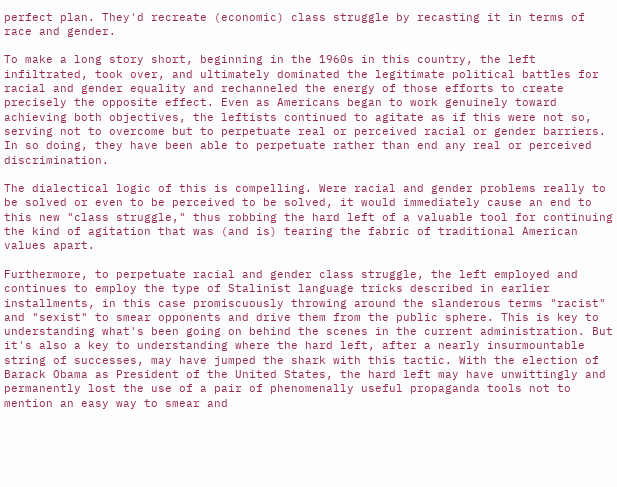perfect plan. They'd recreate (economic) class struggle by recasting it in terms of race and gender.

To make a long story short, beginning in the 1960s in this country, the left infiltrated, took over, and ultimately dominated the legitimate political battles for racial and gender equality and rechanneled the energy of those efforts to create precisely the opposite effect. Even as Americans began to work genuinely toward achieving both objectives, the leftists continued to agitate as if this were not so, serving not to overcome but to perpetuate real or perceived racial or gender barriers. In so doing, they have been able to perpetuate rather than end any real or perceived discrimination.

The dialectical logic of this is compelling. Were racial and gender problems really to be solved or even to be perceived to be solved, it would immediately cause an end to this new "class struggle," thus robbing the hard left of a valuable tool for continuing the kind of agitation that was (and is) tearing the fabric of traditional American values apart.

Furthermore, to perpetuate racial and gender class struggle, the left employed and continues to employ the type of Stalinist language tricks described in earlier installments, in this case promiscuously throwing around the slanderous terms "racist" and "sexist" to smear opponents and drive them from the public sphere. This is key to understanding what's been going on behind the scenes in the current administration. But it's also a key to understanding where the hard left, after a nearly insurmountable string of successes, may have jumped the shark with this tactic. With the election of Barack Obama as President of the United States, the hard left may have unwittingly and permanently lost the use of a pair of phenomenally useful propaganda tools not to mention an easy way to smear and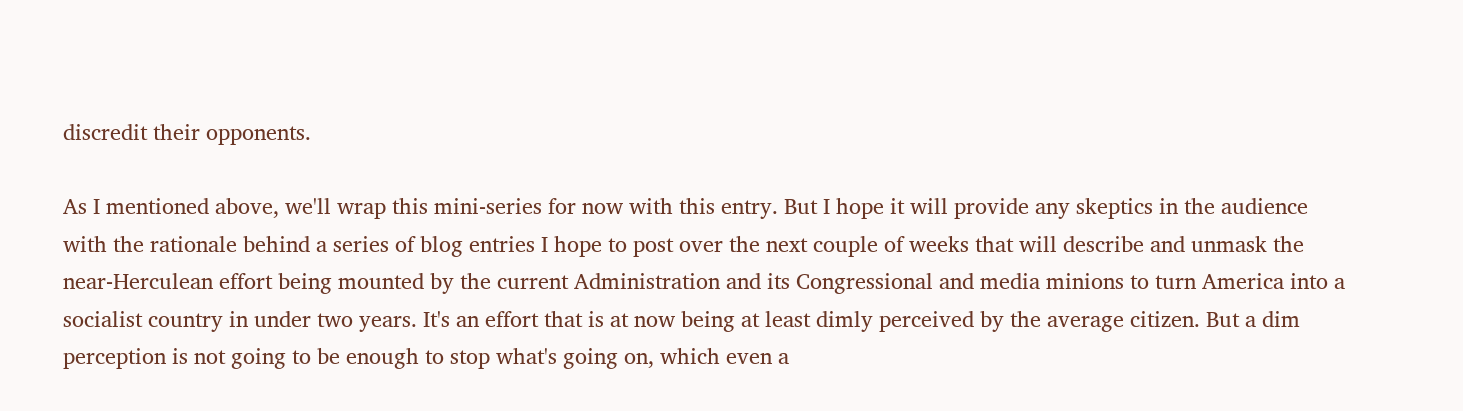discredit their opponents.

As I mentioned above, we'll wrap this mini-series for now with this entry. But I hope it will provide any skeptics in the audience with the rationale behind a series of blog entries I hope to post over the next couple of weeks that will describe and unmask the near-Herculean effort being mounted by the current Administration and its Congressional and media minions to turn America into a socialist country in under two years. It's an effort that is at now being at least dimly perceived by the average citizen. But a dim perception is not going to be enough to stop what's going on, which even a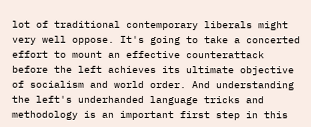lot of traditional contemporary liberals might very well oppose. It's going to take a concerted effort to mount an effective counterattack before the left achieves its ultimate objective of socialism and world order. And understanding the left's underhanded language tricks and methodology is an important first step in this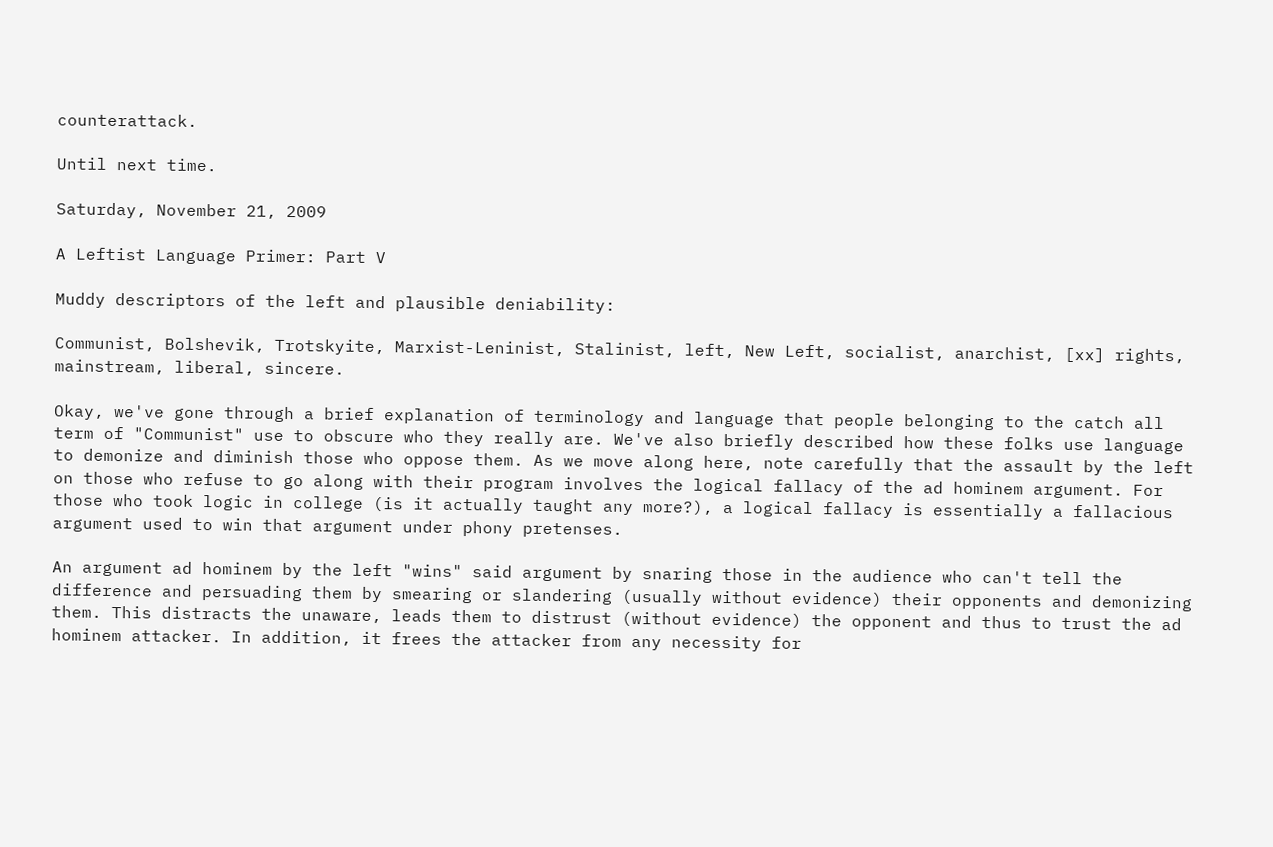counterattack.

Until next time.

Saturday, November 21, 2009

A Leftist Language Primer: Part V

Muddy descriptors of the left and plausible deniability:

Communist, Bolshevik, Trotskyite, Marxist-Leninist, Stalinist, left, New Left, socialist, anarchist, [xx] rights, mainstream, liberal, sincere.

Okay, we've gone through a brief explanation of terminology and language that people belonging to the catch all term of "Communist" use to obscure who they really are. We've also briefly described how these folks use language to demonize and diminish those who oppose them. As we move along here, note carefully that the assault by the left on those who refuse to go along with their program involves the logical fallacy of the ad hominem argument. For those who took logic in college (is it actually taught any more?), a logical fallacy is essentially a fallacious argument used to win that argument under phony pretenses.

An argument ad hominem by the left "wins" said argument by snaring those in the audience who can't tell the difference and persuading them by smearing or slandering (usually without evidence) their opponents and demonizing them. This distracts the unaware, leads them to distrust (without evidence) the opponent and thus to trust the ad hominem attacker. In addition, it frees the attacker from any necessity for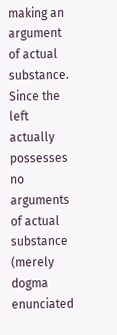making an argument of actual substance. Since the left actually possesses no arguments of actual substance (merely dogma enunciated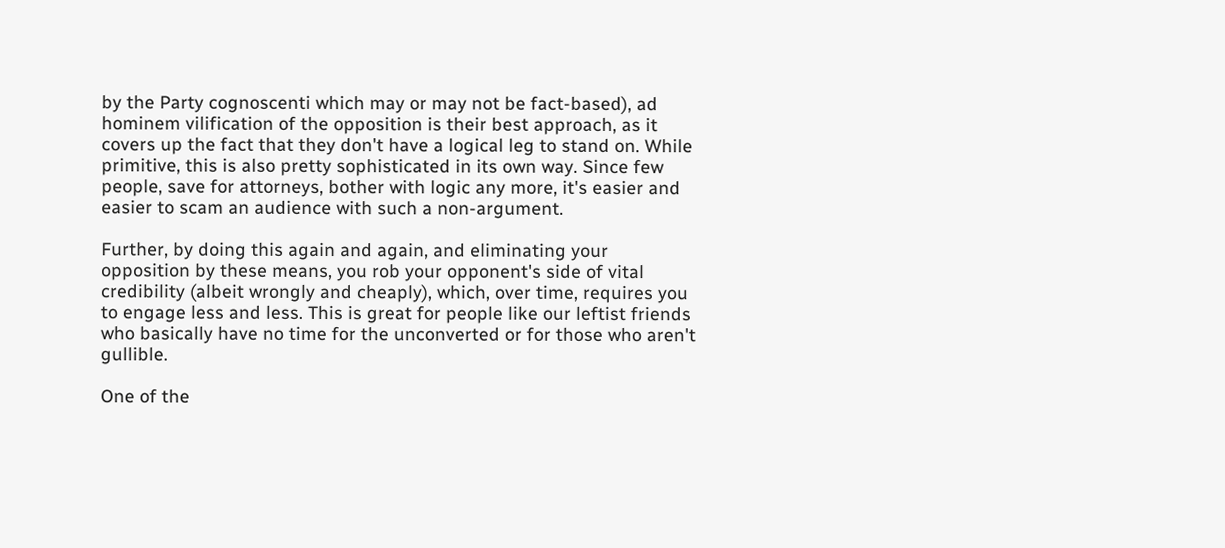by the Party cognoscenti which may or may not be fact-based), ad hominem vilification of the opposition is their best approach, as it covers up the fact that they don't have a logical leg to stand on. While primitive, this is also pretty sophisticated in its own way. Since few people, save for attorneys, bother with logic any more, it's easier and easier to scam an audience with such a non-argument.

Further, by doing this again and again, and eliminating your opposition by these means, you rob your opponent's side of vital credibility (albeit wrongly and cheaply), which, over time, requires you to engage less and less. This is great for people like our leftist friends who basically have no time for the unconverted or for those who aren't gullible.

One of the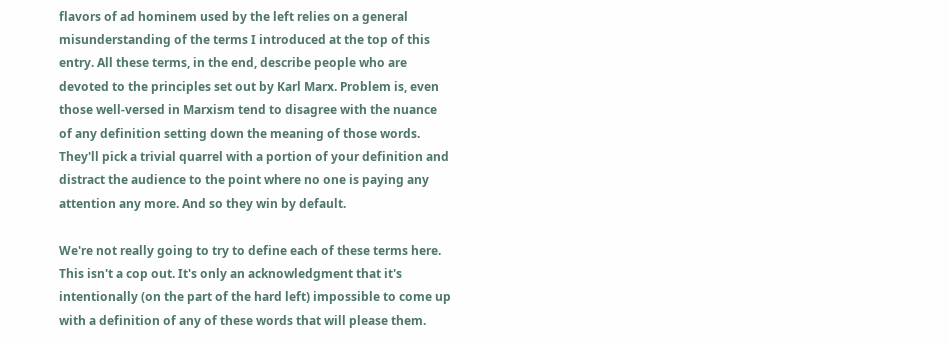flavors of ad hominem used by the left relies on a general misunderstanding of the terms I introduced at the top of this entry. All these terms, in the end, describe people who are devoted to the principles set out by Karl Marx. Problem is, even those well-versed in Marxism tend to disagree with the nuance of any definition setting down the meaning of those words. They'll pick a trivial quarrel with a portion of your definition and distract the audience to the point where no one is paying any attention any more. And so they win by default.

We're not really going to try to define each of these terms here. This isn't a cop out. It's only an acknowledgment that it's intentionally (on the part of the hard left) impossible to come up with a definition of any of these words that will please them.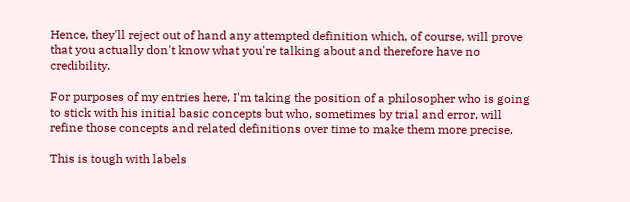Hence, they'll reject out of hand any attempted definition which, of course, will prove that you actually don't know what you're talking about and therefore have no credibility.

For purposes of my entries here, I'm taking the position of a philosopher who is going to stick with his initial basic concepts but who, sometimes by trial and error, will refine those concepts and related definitions over time to make them more precise.

This is tough with labels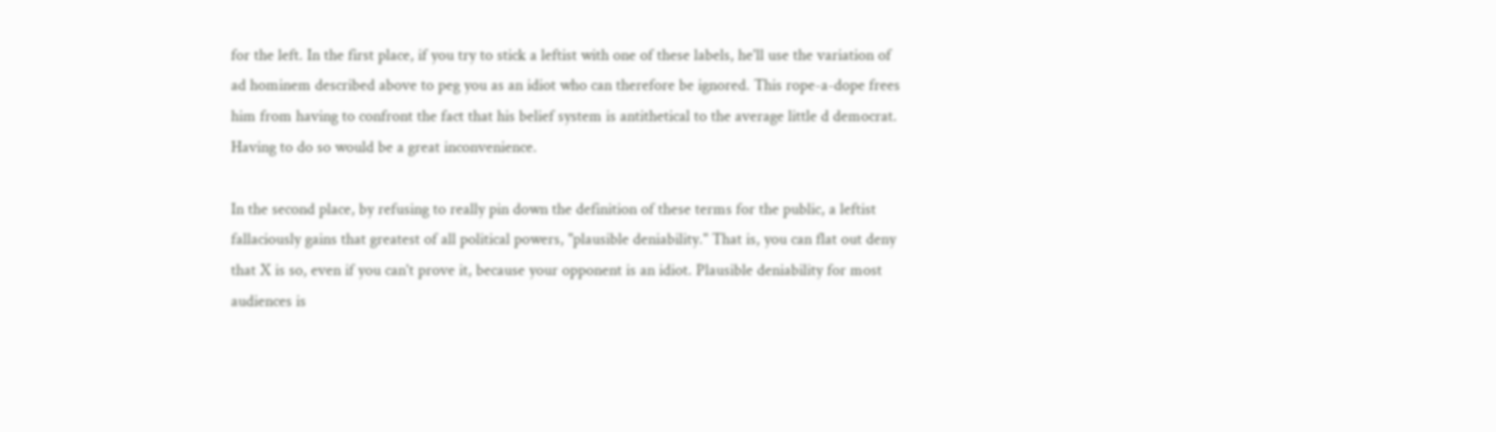for the left. In the first place, if you try to stick a leftist with one of these labels, he'll use the variation of ad hominem described above to peg you as an idiot who can therefore be ignored. This rope-a-dope frees him from having to confront the fact that his belief system is antithetical to the average little d democrat. Having to do so would be a great inconvenience.

In the second place, by refusing to really pin down the definition of these terms for the public, a leftist fallaciously gains that greatest of all political powers, "plausible deniability." That is, you can flat out deny that X is so, even if you can't prove it, because your opponent is an idiot. Plausible deniability for most audiences is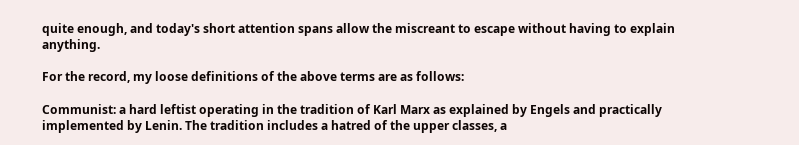quite enough, and today's short attention spans allow the miscreant to escape without having to explain anything.

For the record, my loose definitions of the above terms are as follows:

Communist: a hard leftist operating in the tradition of Karl Marx as explained by Engels and practically implemented by Lenin. The tradition includes a hatred of the upper classes, a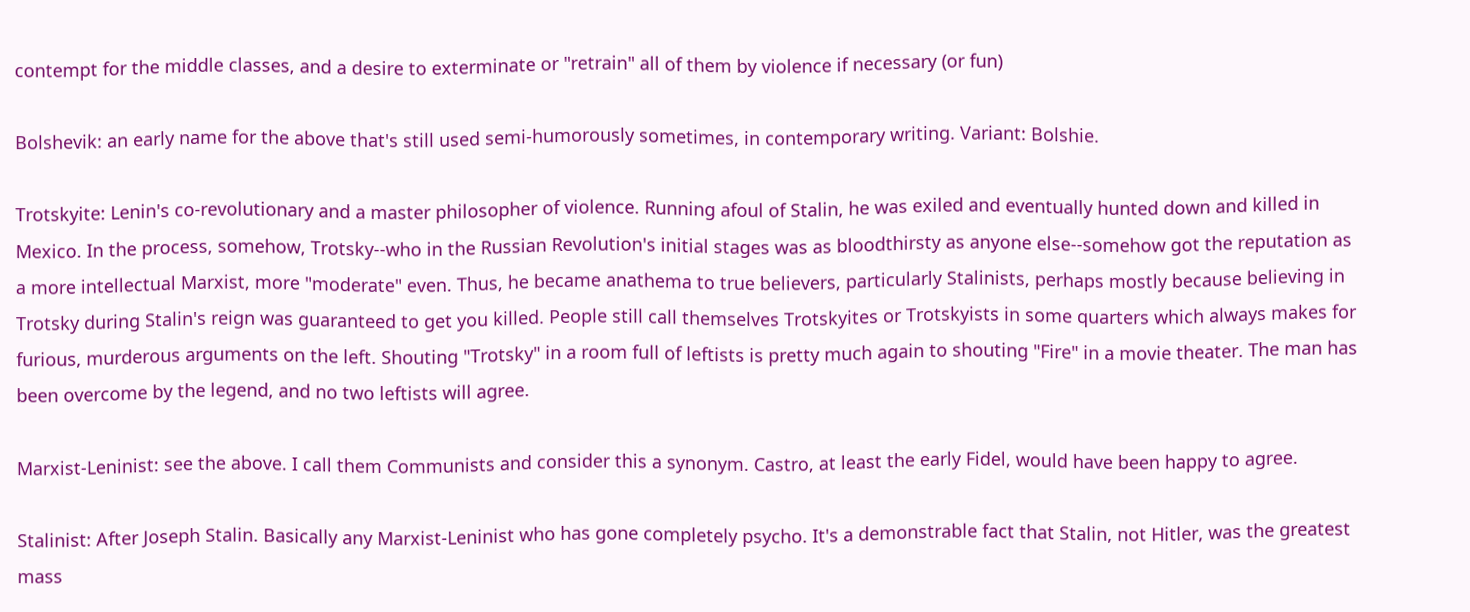contempt for the middle classes, and a desire to exterminate or "retrain" all of them by violence if necessary (or fun)

Bolshevik: an early name for the above that's still used semi-humorously sometimes, in contemporary writing. Variant: Bolshie.

Trotskyite: Lenin's co-revolutionary and a master philosopher of violence. Running afoul of Stalin, he was exiled and eventually hunted down and killed in Mexico. In the process, somehow, Trotsky--who in the Russian Revolution's initial stages was as bloodthirsty as anyone else--somehow got the reputation as a more intellectual Marxist, more "moderate" even. Thus, he became anathema to true believers, particularly Stalinists, perhaps mostly because believing in Trotsky during Stalin's reign was guaranteed to get you killed. People still call themselves Trotskyites or Trotskyists in some quarters which always makes for furious, murderous arguments on the left. Shouting "Trotsky" in a room full of leftists is pretty much again to shouting "Fire" in a movie theater. The man has been overcome by the legend, and no two leftists will agree.

Marxist-Leninist: see the above. I call them Communists and consider this a synonym. Castro, at least the early Fidel, would have been happy to agree.

Stalinist: After Joseph Stalin. Basically any Marxist-Leninist who has gone completely psycho. It's a demonstrable fact that Stalin, not Hitler, was the greatest mass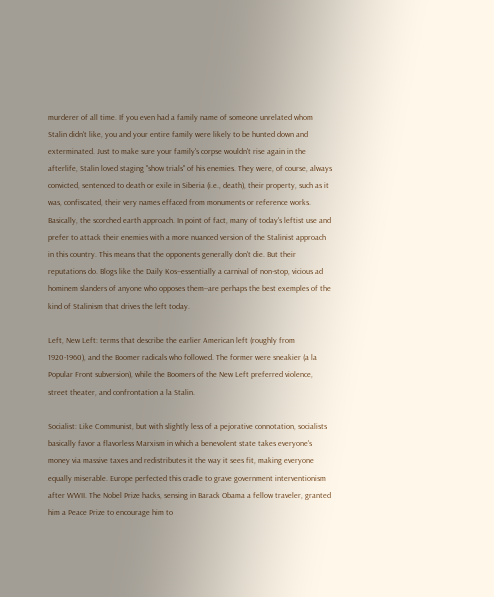murderer of all time. If you even had a family name of someone unrelated whom Stalin didn't like, you and your entire family were likely to be hunted down and exterminated. Just to make sure your family's corpse wouldn't rise again in the afterlife, Stalin loved staging "show trials" of his enemies. They were, of course, always convicted, sentenced to death or exile in Siberia (i.e., death), their property, such as it was, confiscated, their very names effaced from monuments or reference works. Basically, the scorched earth approach. In point of fact, many of today's leftist use and prefer to attack their enemies with a more nuanced version of the Stalinist approach in this country. This means that the opponents generally don't die. But their reputations do. Blogs like the Daily Kos--essentially a carnival of non-stop, vicious ad hominem slanders of anyone who opposes them--are perhaps the best exemples of the kind of Stalinism that drives the left today.

Left, New Left: terms that describe the earlier American left (roughly from 1920-1960), and the Boomer radicals who followed. The former were sneakier (a la Popular Front subversion), while the Boomers of the New Left preferred violence, street theater, and confrontation a la Stalin.

Socialist: Like Communist, but with slightly less of a pejorative connotation, socialists basically favor a flavorless Marxism in which a benevolent state takes everyone's money via massive taxes and redistributes it the way it sees fit, making everyone equally miserable. Europe perfected this cradle to grave government interventionism after WWII. The Nobel Prize hacks, sensing in Barack Obama a fellow traveler, granted him a Peace Prize to encourage him to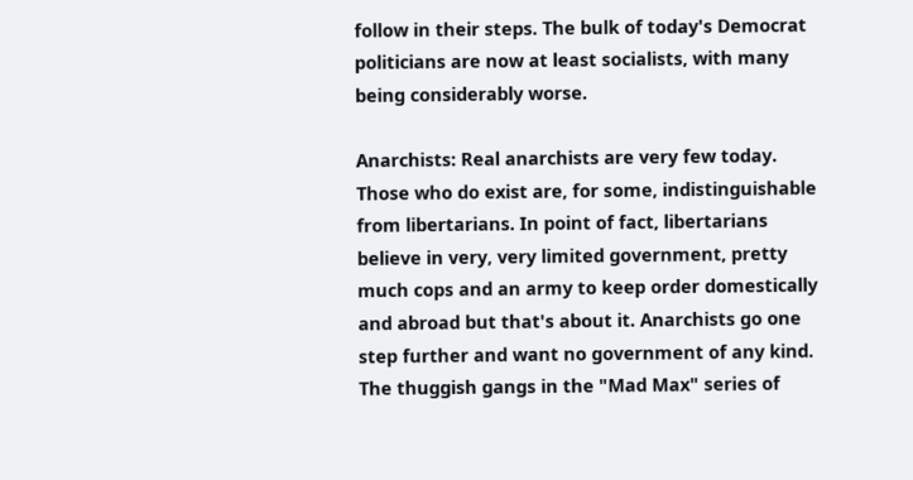follow in their steps. The bulk of today's Democrat politicians are now at least socialists, with many being considerably worse.

Anarchists: Real anarchists are very few today. Those who do exist are, for some, indistinguishable from libertarians. In point of fact, libertarians believe in very, very limited government, pretty much cops and an army to keep order domestically and abroad but that's about it. Anarchists go one step further and want no government of any kind. The thuggish gangs in the "Mad Max" series of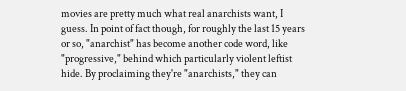movies are pretty much what real anarchists want, I guess. In point of fact though, for roughly the last 15 years or so, "anarchist" has become another code word, like "progressive," behind which particularly violent leftist hide. By proclaiming they're "anarchists," they can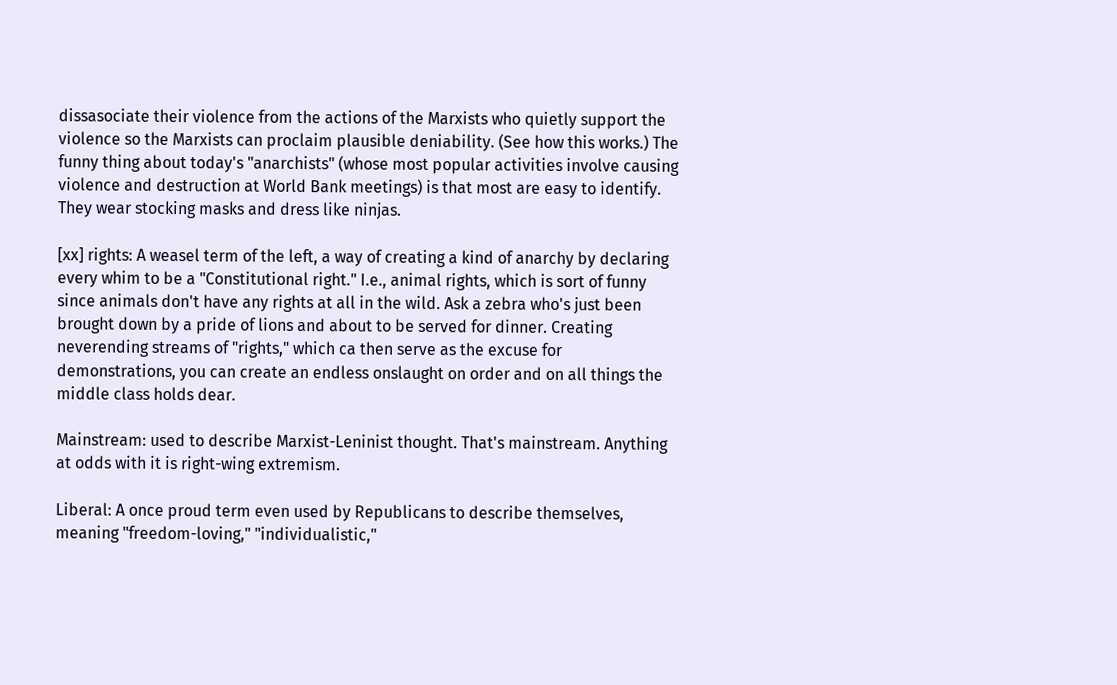dissasociate their violence from the actions of the Marxists who quietly support the violence so the Marxists can proclaim plausible deniability. (See how this works.) The funny thing about today's "anarchists" (whose most popular activities involve causing violence and destruction at World Bank meetings) is that most are easy to identify. They wear stocking masks and dress like ninjas.

[xx] rights: A weasel term of the left, a way of creating a kind of anarchy by declaring every whim to be a "Constitutional right." I.e., animal rights, which is sort of funny since animals don't have any rights at all in the wild. Ask a zebra who's just been brought down by a pride of lions and about to be served for dinner. Creating neverending streams of "rights," which ca then serve as the excuse for demonstrations, you can create an endless onslaught on order and on all things the middle class holds dear.

Mainstream: used to describe Marxist-Leninist thought. That's mainstream. Anything at odds with it is right-wing extremism.

Liberal: A once proud term even used by Republicans to describe themselves, meaning "freedom-loving," "individualistic,"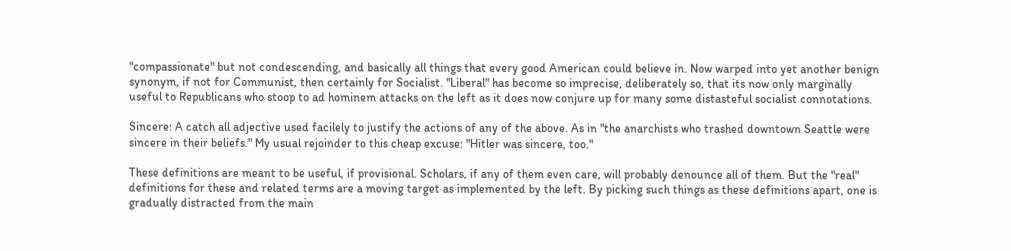"compassionate" but not condescending, and basically all things that every good American could believe in. Now warped into yet another benign synonym, if not for Communist, then certainly for Socialist. "Liberal" has become so imprecise, deliberately so, that its now only marginally useful to Republicans who stoop to ad hominem attacks on the left as it does now conjure up for many some distasteful socialist connotations.

Sincere: A catch all adjective used facilely to justify the actions of any of the above. As in "the anarchists who trashed downtown Seattle were sincere in their beliefs." My usual rejoinder to this cheap excuse: "Hitler was sincere, too."

These definitions are meant to be useful, if provisional. Scholars, if any of them even care, will probably denounce all of them. But the "real" definitions for these and related terms are a moving target as implemented by the left. By picking such things as these definitions apart, one is gradually distracted from the main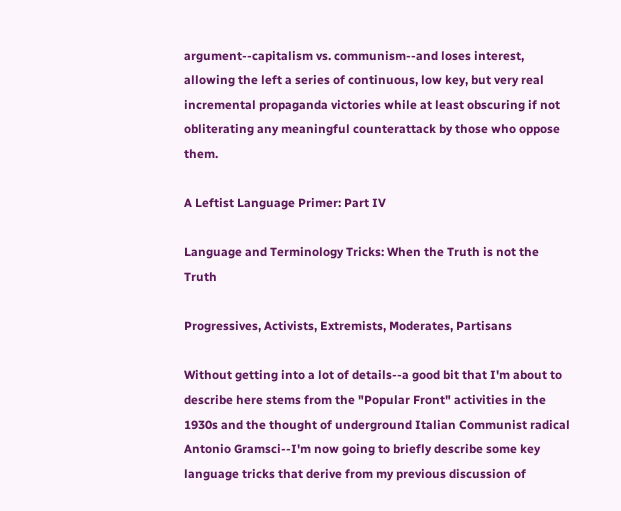argument--capitalism vs. communism--and loses interest, allowing the left a series of continuous, low key, but very real incremental propaganda victories while at least obscuring if not obliterating any meaningful counterattack by those who oppose them.

A Leftist Language Primer: Part IV

Language and Terminology Tricks: When the Truth is not the Truth

Progressives, Activists, Extremists, Moderates, Partisans

Without getting into a lot of details--a good bit that I'm about to describe here stems from the "Popular Front" activities in the 1930s and the thought of underground Italian Communist radical Antonio Gramsci--I'm now going to briefly describe some key language tricks that derive from my previous discussion of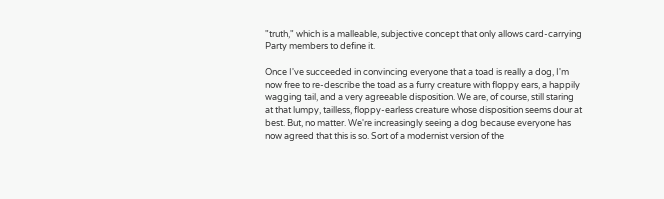"truth," which is a malleable, subjective concept that only allows card-carrying Party members to define it.

Once I've succeeded in convincing everyone that a toad is really a dog, I'm now free to re-describe the toad as a furry creature with floppy ears, a happily wagging tail, and a very agreeable disposition. We are, of course, still staring at that lumpy, tailless, floppy-earless creature whose disposition seems dour at best. But, no matter. We're increasingly seeing a dog because everyone has now agreed that this is so. Sort of a modernist version of the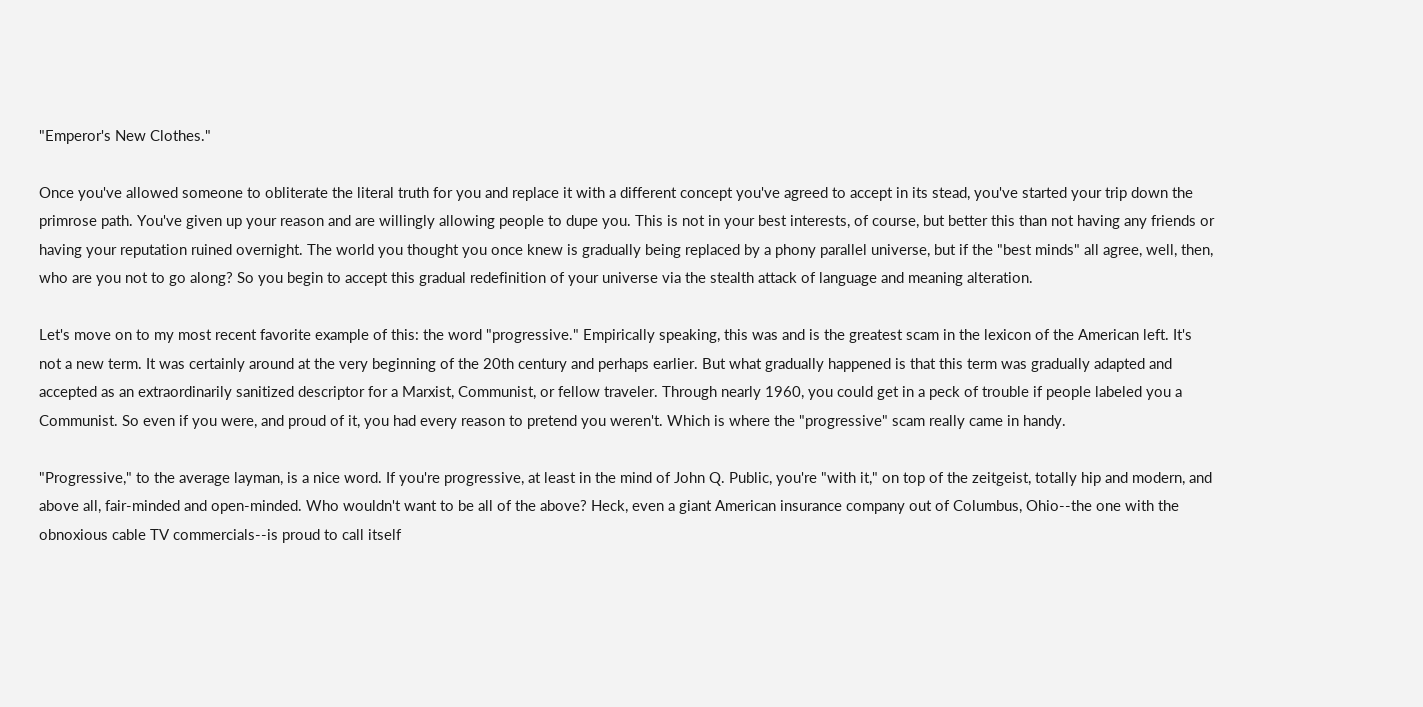"Emperor's New Clothes."

Once you've allowed someone to obliterate the literal truth for you and replace it with a different concept you've agreed to accept in its stead, you've started your trip down the primrose path. You've given up your reason and are willingly allowing people to dupe you. This is not in your best interests, of course, but better this than not having any friends or having your reputation ruined overnight. The world you thought you once knew is gradually being replaced by a phony parallel universe, but if the "best minds" all agree, well, then, who are you not to go along? So you begin to accept this gradual redefinition of your universe via the stealth attack of language and meaning alteration.

Let's move on to my most recent favorite example of this: the word "progressive." Empirically speaking, this was and is the greatest scam in the lexicon of the American left. It's not a new term. It was certainly around at the very beginning of the 20th century and perhaps earlier. But what gradually happened is that this term was gradually adapted and accepted as an extraordinarily sanitized descriptor for a Marxist, Communist, or fellow traveler. Through nearly 1960, you could get in a peck of trouble if people labeled you a Communist. So even if you were, and proud of it, you had every reason to pretend you weren't. Which is where the "progressive" scam really came in handy.

"Progressive," to the average layman, is a nice word. If you're progressive, at least in the mind of John Q. Public, you're "with it," on top of the zeitgeist, totally hip and modern, and above all, fair-minded and open-minded. Who wouldn't want to be all of the above? Heck, even a giant American insurance company out of Columbus, Ohio--the one with the obnoxious cable TV commercials--is proud to call itself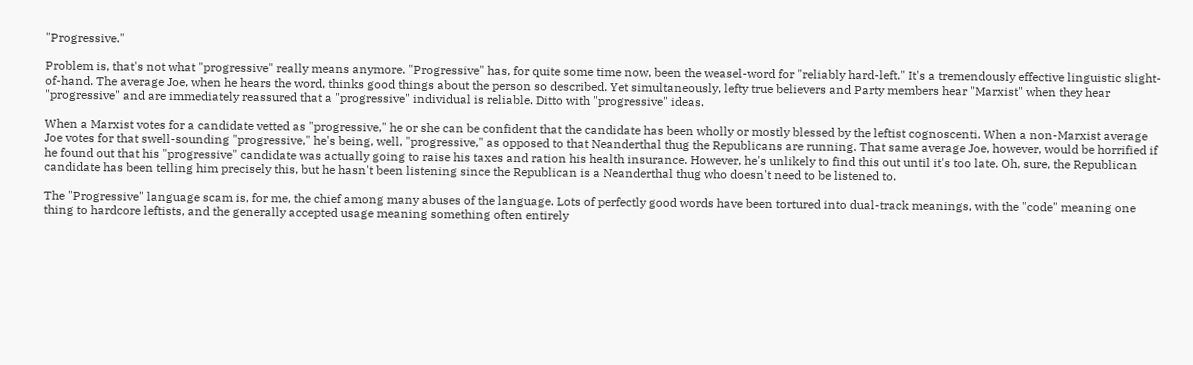"Progressive."

Problem is, that's not what "progressive" really means anymore. "Progressive" has, for quite some time now, been the weasel-word for "reliably hard-left." It's a tremendously effective linguistic slight-of-hand. The average Joe, when he hears the word, thinks good things about the person so described. Yet simultaneously, lefty true believers and Party members hear "Marxist" when they hear "progressive" and are immediately reassured that a "progressive" individual is reliable. Ditto with "progressive" ideas.

When a Marxist votes for a candidate vetted as "progressive," he or she can be confident that the candidate has been wholly or mostly blessed by the leftist cognoscenti. When a non-Marxist average Joe votes for that swell-sounding "progressive," he's being, well, "progressive," as opposed to that Neanderthal thug the Republicans are running. That same average Joe, however, would be horrified if he found out that his "progressive" candidate was actually going to raise his taxes and ration his health insurance. However, he's unlikely to find this out until it's too late. Oh, sure, the Republican candidate has been telling him precisely this, but he hasn't been listening since the Republican is a Neanderthal thug who doesn't need to be listened to.

The "Progressive" language scam is, for me, the chief among many abuses of the language. Lots of perfectly good words have been tortured into dual-track meanings, with the "code" meaning one thing to hardcore leftists, and the generally accepted usage meaning something often entirely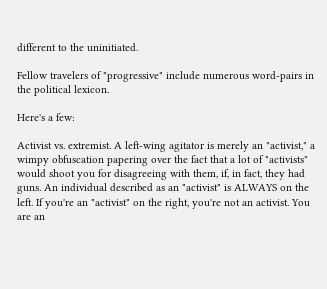different to the uninitiated.

Fellow travelers of "progressive" include numerous word-pairs in the political lexicon.

Here's a few:

Activist vs. extremist. A left-wing agitator is merely an "activist," a wimpy obfuscation papering over the fact that a lot of "activists" would shoot you for disagreeing with them, if, in fact, they had guns. An individual described as an "activist" is ALWAYS on the left. If you're an "activist" on the right, you're not an activist. You are an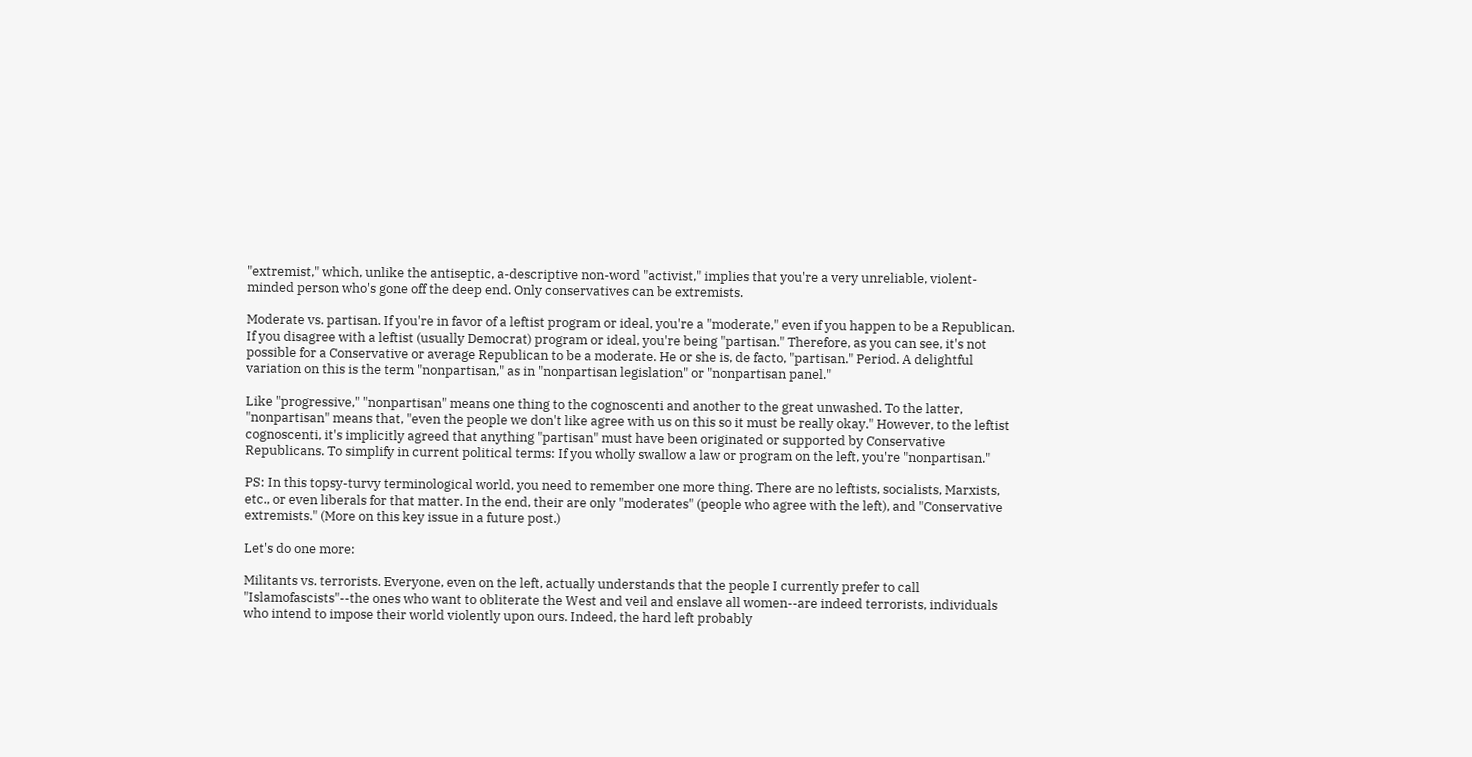"extremist," which, unlike the antiseptic, a-descriptive non-word "activist," implies that you're a very unreliable, violent-minded person who's gone off the deep end. Only conservatives can be extremists.

Moderate vs. partisan. If you're in favor of a leftist program or ideal, you're a "moderate," even if you happen to be a Republican. If you disagree with a leftist (usually Democrat) program or ideal, you're being "partisan." Therefore, as you can see, it's not possible for a Conservative or average Republican to be a moderate. He or she is, de facto, "partisan." Period. A delightful variation on this is the term "nonpartisan," as in "nonpartisan legislation" or "nonpartisan panel."

Like "progressive," "nonpartisan" means one thing to the cognoscenti and another to the great unwashed. To the latter, "nonpartisan" means that, "even the people we don't like agree with us on this so it must be really okay." However, to the leftist cognoscenti, it's implicitly agreed that anything "partisan" must have been originated or supported by Conservative Republicans. To simplify in current political terms: If you wholly swallow a law or program on the left, you're "nonpartisan."

PS: In this topsy-turvy terminological world, you need to remember one more thing. There are no leftists, socialists, Marxists, etc., or even liberals for that matter. In the end, their are only "moderates" (people who agree with the left), and "Conservative extremists." (More on this key issue in a future post.)

Let's do one more:

Militants vs. terrorists. Everyone, even on the left, actually understands that the people I currently prefer to call "Islamofascists"--the ones who want to obliterate the West and veil and enslave all women--are indeed terrorists, individuals who intend to impose their world violently upon ours. Indeed, the hard left probably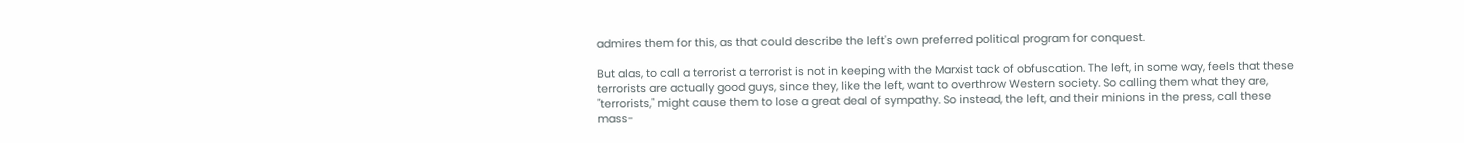admires them for this, as that could describe the left's own preferred political program for conquest.

But alas, to call a terrorist a terrorist is not in keeping with the Marxist tack of obfuscation. The left, in some way, feels that these terrorists are actually good guys, since they, like the left, want to overthrow Western society. So calling them what they are, "terrorists," might cause them to lose a great deal of sympathy. So instead, the left, and their minions in the press, call these mass-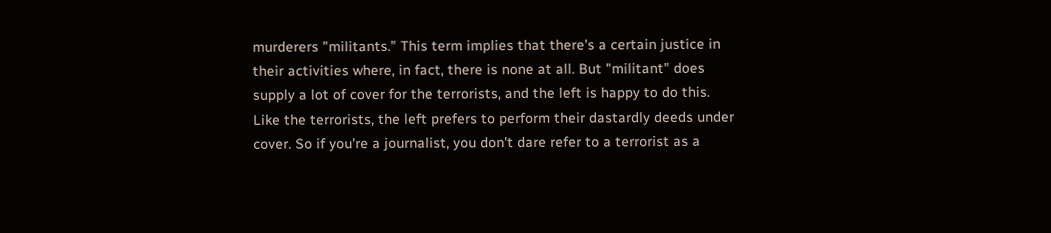murderers "militants." This term implies that there's a certain justice in their activities where, in fact, there is none at all. But "militant" does supply a lot of cover for the terrorists, and the left is happy to do this. Like the terrorists, the left prefers to perform their dastardly deeds under cover. So if you're a journalist, you don't dare refer to a terrorist as a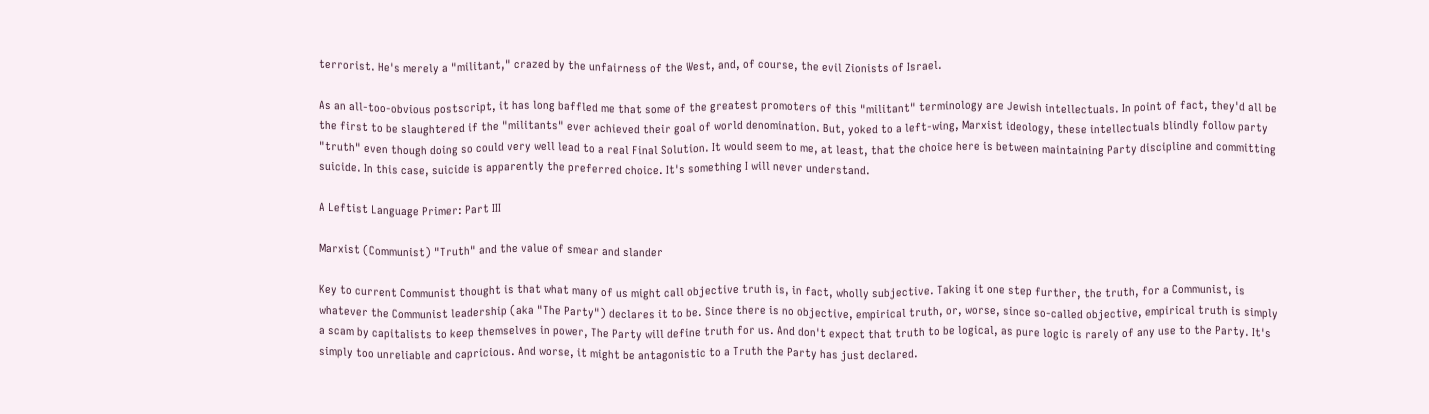terrorist. He's merely a "militant," crazed by the unfairness of the West, and, of course, the evil Zionists of Israel.

As an all-too-obvious postscript, it has long baffled me that some of the greatest promoters of this "militant" terminology are Jewish intellectuals. In point of fact, they'd all be the first to be slaughtered if the "militants" ever achieved their goal of world denomination. But, yoked to a left-wing, Marxist ideology, these intellectuals blindly follow party "truth" even though doing so could very well lead to a real Final Solution. It would seem to me, at least, that the choice here is between maintaining Party discipline and committing suicide. In this case, suicide is apparently the preferred choice. It's something I will never understand.

A Leftist Language Primer: Part III

Marxist (Communist) "Truth" and the value of smear and slander

Key to current Communist thought is that what many of us might call objective truth is, in fact, wholly subjective. Taking it one step further, the truth, for a Communist, is whatever the Communist leadership (aka "The Party") declares it to be. Since there is no objective, empirical truth, or, worse, since so-called objective, empirical truth is simply a scam by capitalists to keep themselves in power, The Party will define truth for us. And don't expect that truth to be logical, as pure logic is rarely of any use to the Party. It's simply too unreliable and capricious. And worse, it might be antagonistic to a Truth the Party has just declared.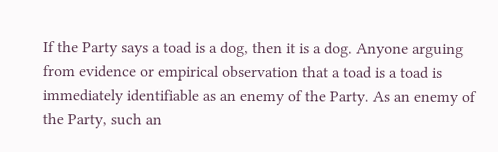If the Party says a toad is a dog, then it is a dog. Anyone arguing from evidence or empirical observation that a toad is a toad is immediately identifiable as an enemy of the Party. As an enemy of the Party, such an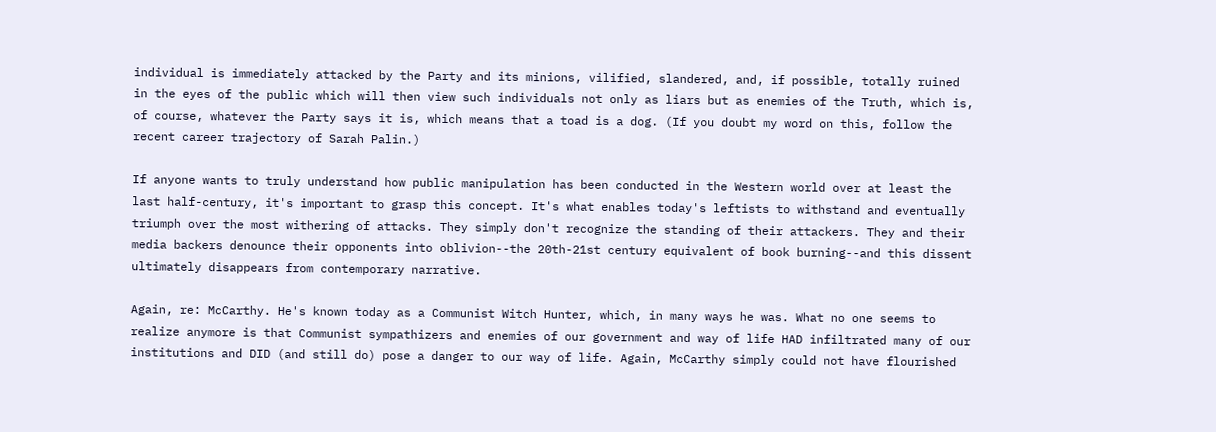individual is immediately attacked by the Party and its minions, vilified, slandered, and, if possible, totally ruined in the eyes of the public which will then view such individuals not only as liars but as enemies of the Truth, which is, of course, whatever the Party says it is, which means that a toad is a dog. (If you doubt my word on this, follow the recent career trajectory of Sarah Palin.)

If anyone wants to truly understand how public manipulation has been conducted in the Western world over at least the last half-century, it's important to grasp this concept. It's what enables today's leftists to withstand and eventually triumph over the most withering of attacks. They simply don't recognize the standing of their attackers. They and their media backers denounce their opponents into oblivion--the 20th-21st century equivalent of book burning--and this dissent ultimately disappears from contemporary narrative.

Again, re: McCarthy. He's known today as a Communist Witch Hunter, which, in many ways he was. What no one seems to realize anymore is that Communist sympathizers and enemies of our government and way of life HAD infiltrated many of our institutions and DID (and still do) pose a danger to our way of life. Again, McCarthy simply could not have flourished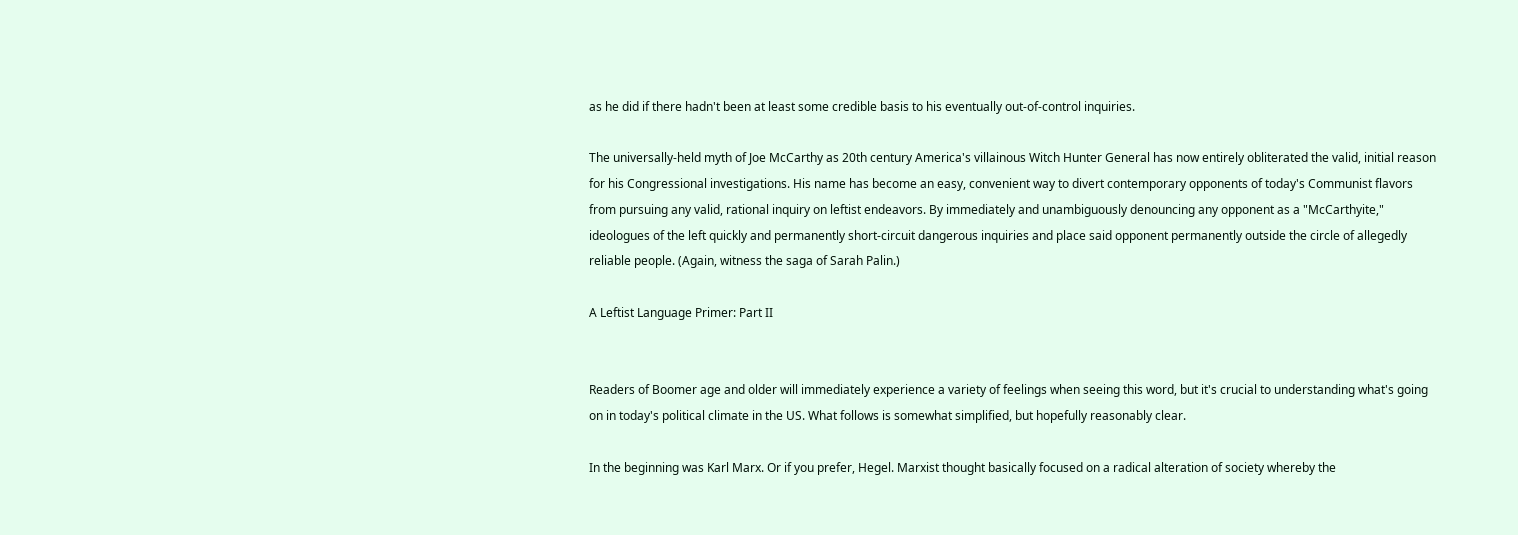as he did if there hadn't been at least some credible basis to his eventually out-of-control inquiries.

The universally-held myth of Joe McCarthy as 20th century America's villainous Witch Hunter General has now entirely obliterated the valid, initial reason for his Congressional investigations. His name has become an easy, convenient way to divert contemporary opponents of today's Communist flavors from pursuing any valid, rational inquiry on leftist endeavors. By immediately and unambiguously denouncing any opponent as a "McCarthyite," ideologues of the left quickly and permanently short-circuit dangerous inquiries and place said opponent permanently outside the circle of allegedly reliable people. (Again, witness the saga of Sarah Palin.)

A Leftist Language Primer: Part II


Readers of Boomer age and older will immediately experience a variety of feelings when seeing this word, but it's crucial to understanding what's going on in today's political climate in the US. What follows is somewhat simplified, but hopefully reasonably clear.

In the beginning was Karl Marx. Or if you prefer, Hegel. Marxist thought basically focused on a radical alteration of society whereby the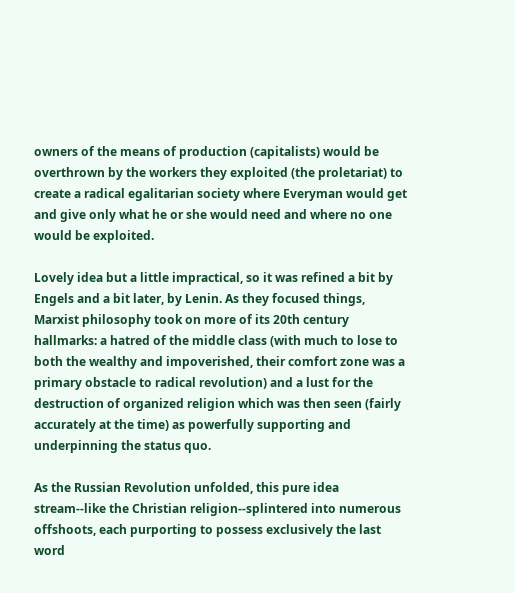owners of the means of production (capitalists) would be overthrown by the workers they exploited (the proletariat) to create a radical egalitarian society where Everyman would get and give only what he or she would need and where no one would be exploited.

Lovely idea but a little impractical, so it was refined a bit by Engels and a bit later, by Lenin. As they focused things, Marxist philosophy took on more of its 20th century hallmarks: a hatred of the middle class (with much to lose to both the wealthy and impoverished, their comfort zone was a primary obstacle to radical revolution) and a lust for the destruction of organized religion which was then seen (fairly accurately at the time) as powerfully supporting and underpinning the status quo.

As the Russian Revolution unfolded, this pure idea stream--like the Christian religion--splintered into numerous offshoots, each purporting to possess exclusively the last word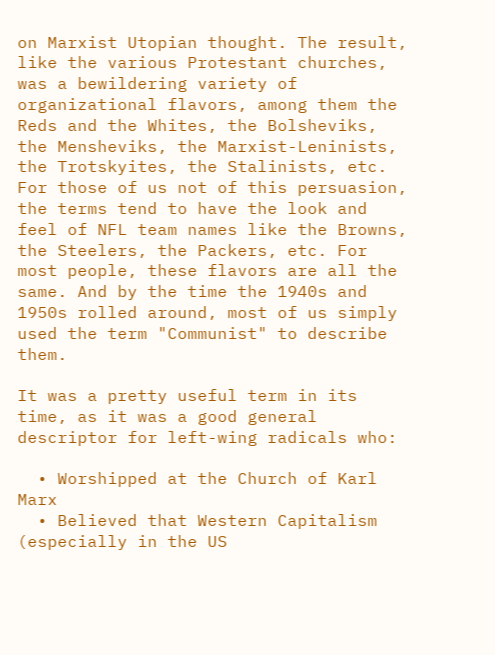on Marxist Utopian thought. The result, like the various Protestant churches, was a bewildering variety of organizational flavors, among them the Reds and the Whites, the Bolsheviks, the Mensheviks, the Marxist-Leninists, the Trotskyites, the Stalinists, etc. For those of us not of this persuasion, the terms tend to have the look and feel of NFL team names like the Browns, the Steelers, the Packers, etc. For most people, these flavors are all the same. And by the time the 1940s and 1950s rolled around, most of us simply used the term "Communist" to describe them.

It was a pretty useful term in its time, as it was a good general descriptor for left-wing radicals who:

  • Worshipped at the Church of Karl Marx
  • Believed that Western Capitalism (especially in the US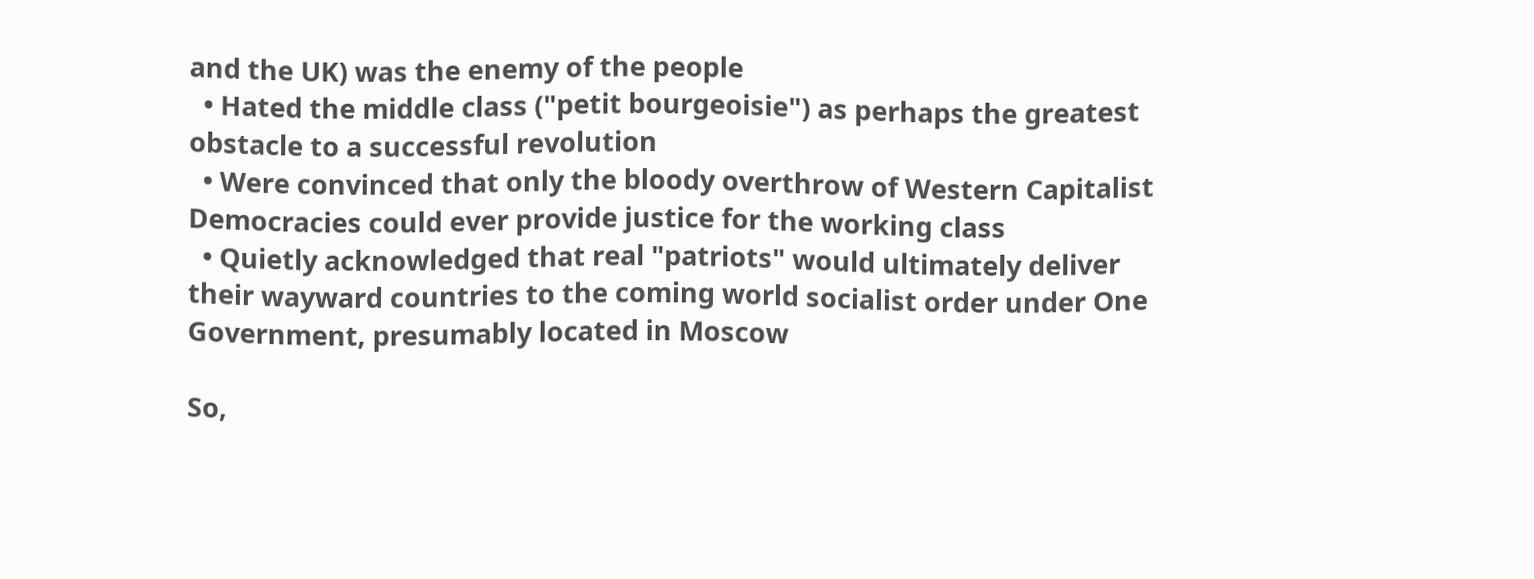and the UK) was the enemy of the people
  • Hated the middle class ("petit bourgeoisie") as perhaps the greatest obstacle to a successful revolution
  • Were convinced that only the bloody overthrow of Western Capitalist Democracies could ever provide justice for the working class
  • Quietly acknowledged that real "patriots" would ultimately deliver their wayward countries to the coming world socialist order under One Government, presumably located in Moscow

So,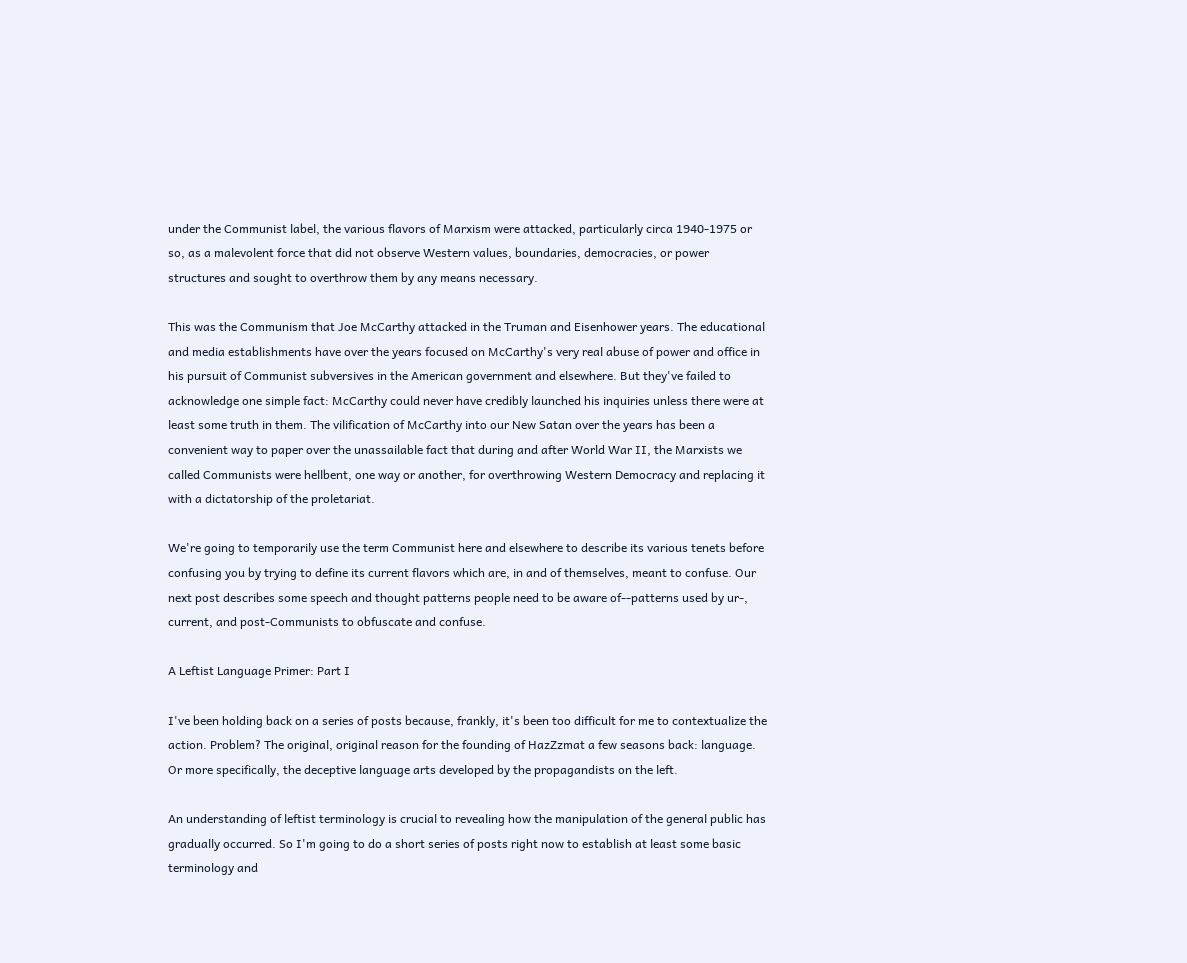under the Communist label, the various flavors of Marxism were attacked, particularly circa 1940-1975 or so, as a malevolent force that did not observe Western values, boundaries, democracies, or power structures and sought to overthrow them by any means necessary.

This was the Communism that Joe McCarthy attacked in the Truman and Eisenhower years. The educational and media establishments have over the years focused on McCarthy's very real abuse of power and office in his pursuit of Communist subversives in the American government and elsewhere. But they've failed to acknowledge one simple fact: McCarthy could never have credibly launched his inquiries unless there were at least some truth in them. The vilification of McCarthy into our New Satan over the years has been a convenient way to paper over the unassailable fact that during and after World War II, the Marxists we called Communists were hellbent, one way or another, for overthrowing Western Democracy and replacing it with a dictatorship of the proletariat.

We're going to temporarily use the term Communist here and elsewhere to describe its various tenets before confusing you by trying to define its current flavors which are, in and of themselves, meant to confuse. Our next post describes some speech and thought patterns people need to be aware of--patterns used by ur-, current, and post-Communists to obfuscate and confuse.

A Leftist Language Primer: Part I

I've been holding back on a series of posts because, frankly, it's been too difficult for me to contextualize the action. Problem? The original, original reason for the founding of HazZzmat a few seasons back: language. Or more specifically, the deceptive language arts developed by the propagandists on the left.

An understanding of leftist terminology is crucial to revealing how the manipulation of the general public has gradually occurred. So I'm going to do a short series of posts right now to establish at least some basic terminology and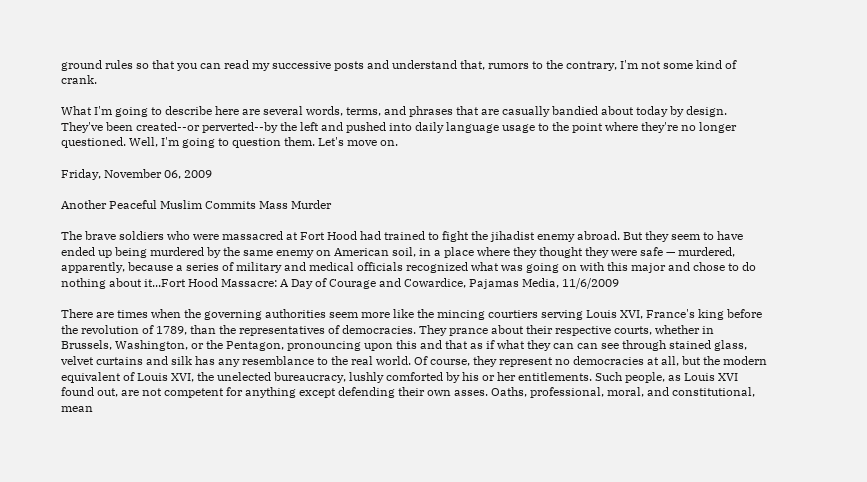ground rules so that you can read my successive posts and understand that, rumors to the contrary, I'm not some kind of crank.

What I'm going to describe here are several words, terms, and phrases that are casually bandied about today by design. They've been created--or perverted--by the left and pushed into daily language usage to the point where they're no longer questioned. Well, I'm going to question them. Let's move on.

Friday, November 06, 2009

Another Peaceful Muslim Commits Mass Murder

The brave soldiers who were massacred at Fort Hood had trained to fight the jihadist enemy abroad. But they seem to have ended up being murdered by the same enemy on American soil, in a place where they thought they were safe — murdered, apparently, because a series of military and medical officials recognized what was going on with this major and chose to do nothing about it...Fort Hood Massacre: A Day of Courage and Cowardice, Pajamas Media, 11/6/2009

There are times when the governing authorities seem more like the mincing courtiers serving Louis XVI, France's king before the revolution of 1789, than the representatives of democracies. They prance about their respective courts, whether in Brussels, Washington, or the Pentagon, pronouncing upon this and that as if what they can can see through stained glass, velvet curtains and silk has any resemblance to the real world. Of course, they represent no democracies at all, but the modern equivalent of Louis XVI, the unelected bureaucracy, lushly comforted by his or her entitlements. Such people, as Louis XVI found out, are not competent for anything except defending their own asses. Oaths, professional, moral, and constitutional, mean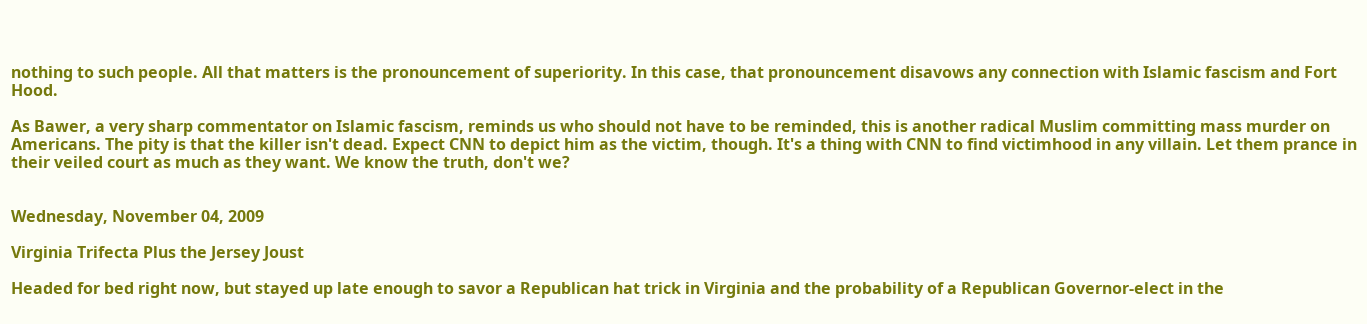nothing to such people. All that matters is the pronouncement of superiority. In this case, that pronouncement disavows any connection with Islamic fascism and Fort Hood.

As Bawer, a very sharp commentator on Islamic fascism, reminds us who should not have to be reminded, this is another radical Muslim committing mass murder on Americans. The pity is that the killer isn't dead. Expect CNN to depict him as the victim, though. It's a thing with CNN to find victimhood in any villain. Let them prance in their veiled court as much as they want. We know the truth, don't we?


Wednesday, November 04, 2009

Virginia Trifecta Plus the Jersey Joust

Headed for bed right now, but stayed up late enough to savor a Republican hat trick in Virginia and the probability of a Republican Governor-elect in the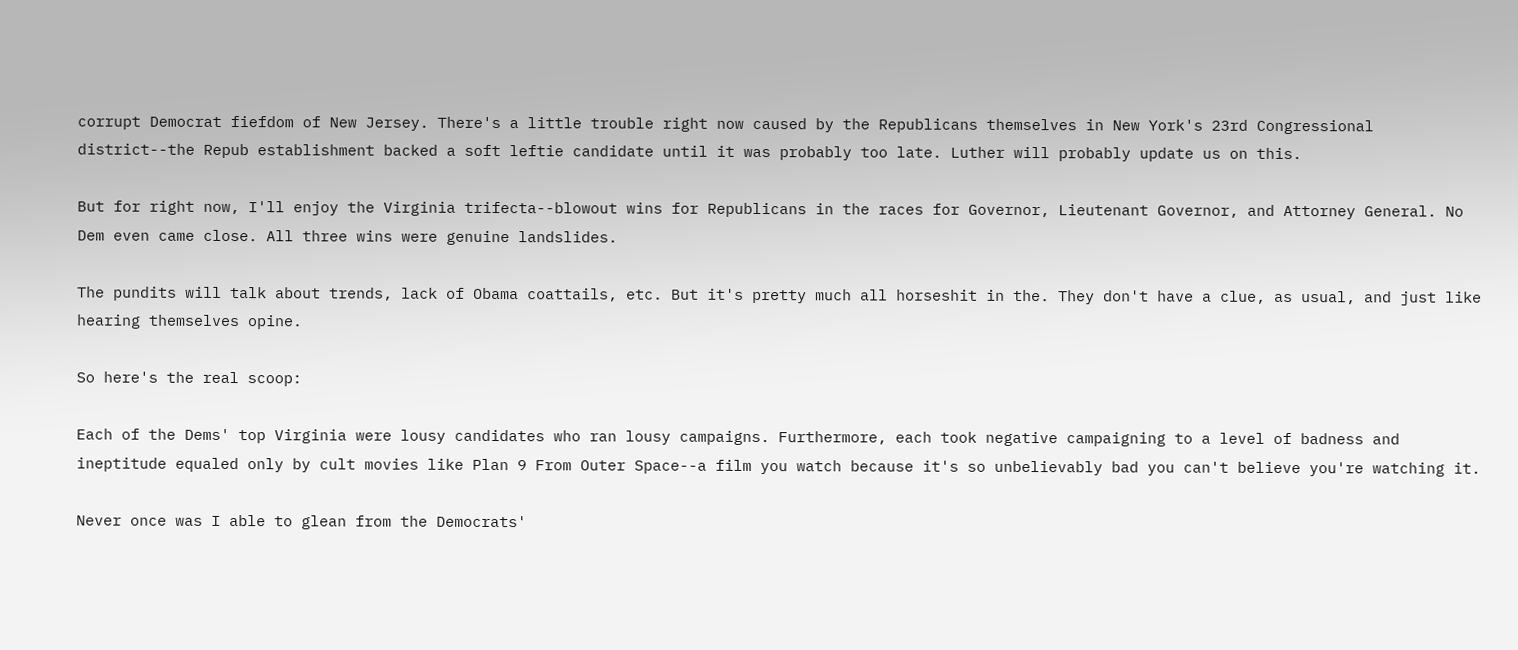corrupt Democrat fiefdom of New Jersey. There's a little trouble right now caused by the Republicans themselves in New York's 23rd Congressional district--the Repub establishment backed a soft leftie candidate until it was probably too late. Luther will probably update us on this.

But for right now, I'll enjoy the Virginia trifecta--blowout wins for Republicans in the races for Governor, Lieutenant Governor, and Attorney General. No Dem even came close. All three wins were genuine landslides.

The pundits will talk about trends, lack of Obama coattails, etc. But it's pretty much all horseshit in the. They don't have a clue, as usual, and just like hearing themselves opine.

So here's the real scoop:

Each of the Dems' top Virginia were lousy candidates who ran lousy campaigns. Furthermore, each took negative campaigning to a level of badness and ineptitude equaled only by cult movies like Plan 9 From Outer Space--a film you watch because it's so unbelievably bad you can't believe you're watching it.

Never once was I able to glean from the Democrats'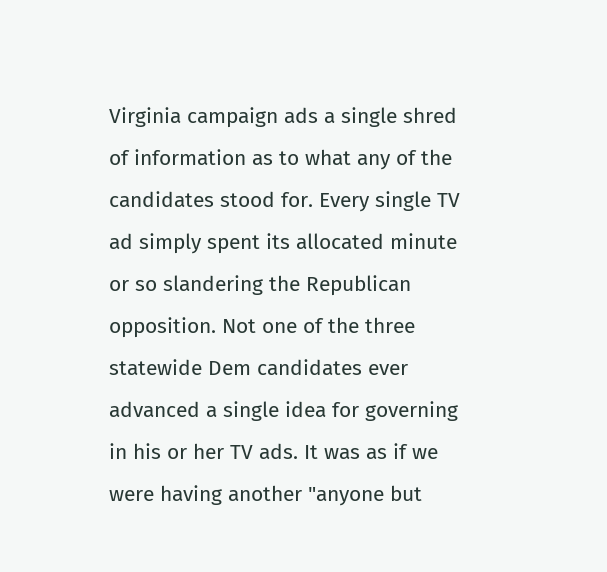Virginia campaign ads a single shred of information as to what any of the candidates stood for. Every single TV ad simply spent its allocated minute or so slandering the Republican opposition. Not one of the three statewide Dem candidates ever advanced a single idea for governing in his or her TV ads. It was as if we were having another "anyone but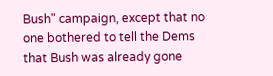Bush" campaign, except that no one bothered to tell the Dems that Bush was already gone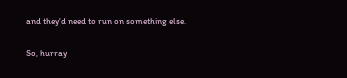and they'd need to run on something else.

So, hurray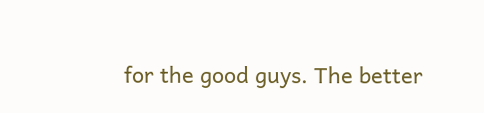for the good guys. The better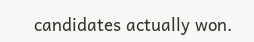candidates actually won.